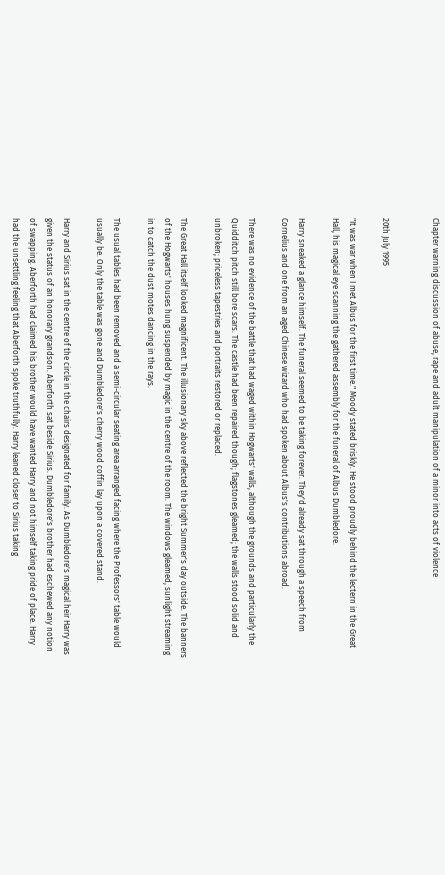Chapter warning discussion of abuse, rape and adult manipulation of a minor into acts of violence


20th July 1995

"It was war when I met Albus for the first time." Moody stated briskly. He stood proudly behind the lectern in the Great Hall, his magical eye scanning the gathered assembly for the funeral of Albus Dumbledore.

Harry sneaked a glance himself. The funeral seemed to be taking forever. They'd already sat through a speech from Cornelius and one from an aged Chinese wizard who had spoken about Albus's contributions abroad.

There was no evidence of the battle that had waged within Hogwarts' walls, although the grounds and particularly the Quidditch pitch still bore scars. The castle had been repaired though; flagstones gleamed; the walls stood solid and unbroken; priceless tapestries and portraits restored or replaced.

The Great Hall itself looked magnificent. The illusionary sky above reflected the bright Summer's day outside. The banners of the Hogwarts' houses hung suspended by magic in the centre of the room. The windows gleamed, sunlight streaming in to catch the dust motes dancing in the rays.

The usual tables had been removed and a semi-circular seating area arranged facing where the Professors' table would usually be. Only the table was gone and Dumbledore's cherry wood coffin lay upon a covered stand.

Harry and Sirius sat in the centre of the circle in the chairs designated for family. As Dumbledore's magical heir Harry was given the status of an honorary grandson. Aberforth sat beside Sirius. Dumbledore's brother had eschewed any notion of swapping. Aberforth had claimed his brother would have wanted Harry and not himself taking pride of place. Harry had the unsettling feeling that Aberforth spoke truthfully. Harry leaned closer to Sirius taking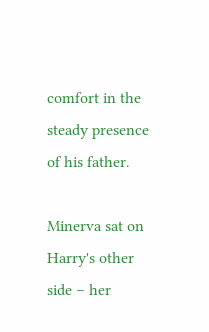comfort in the steady presence of his father.

Minerva sat on Harry's other side – her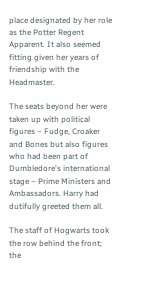place designated by her role as the Potter Regent Apparent. It also seemed fitting given her years of friendship with the Headmaster.

The seats beyond her were taken up with political figures – Fudge, Croaker and Bones but also figures who had been part of Dumbledore's international stage – Prime Ministers and Ambassadors. Harry had dutifully greeted them all.

The staff of Hogwarts took the row behind the front; the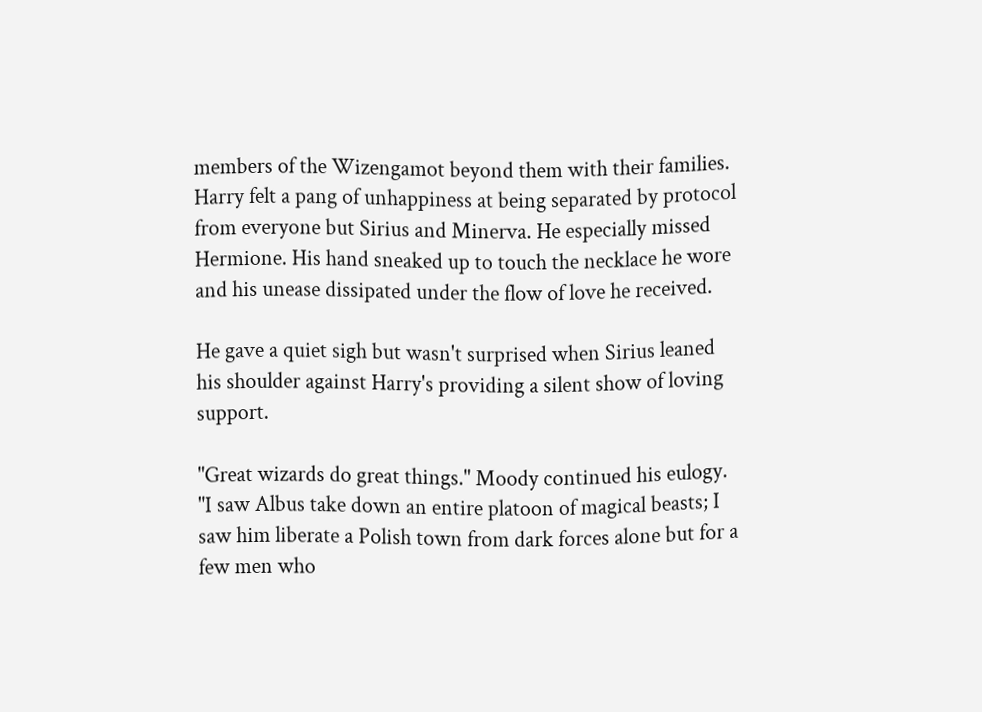members of the Wizengamot beyond them with their families. Harry felt a pang of unhappiness at being separated by protocol from everyone but Sirius and Minerva. He especially missed Hermione. His hand sneaked up to touch the necklace he wore and his unease dissipated under the flow of love he received.

He gave a quiet sigh but wasn't surprised when Sirius leaned his shoulder against Harry's providing a silent show of loving support.

"Great wizards do great things." Moody continued his eulogy. "I saw Albus take down an entire platoon of magical beasts; I saw him liberate a Polish town from dark forces alone but for a few men who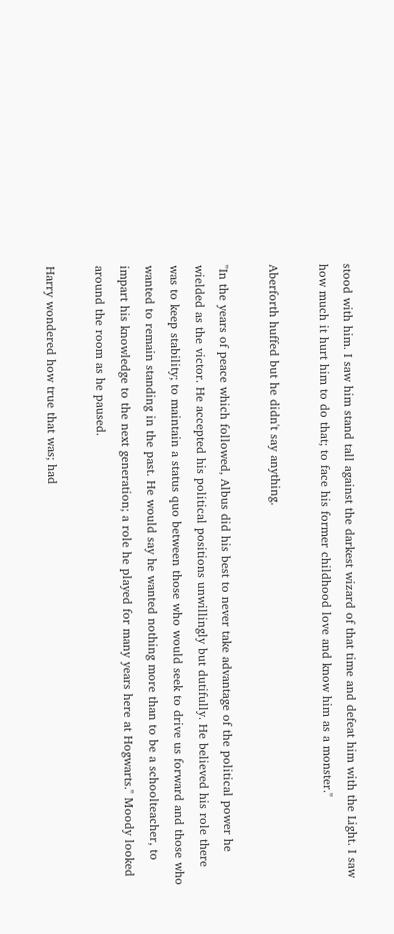stood with him. I saw him stand tall against the darkest wizard of that time and defeat him with the Light. I saw how much it hurt him to do that; to face his former childhood love and know him as a monster."

Aberforth huffed but he didn't say anything.

"In the years of peace which followed, Albus did his best to never take advantage of the political power he wielded as the victor. He accepted his political positions unwillingly but dutifully. He believed his role there was to keep stability; to maintain a status quo between those who would seek to drive us forward and those who wanted to remain standing in the past. He would say he wanted nothing more than to be a schoolteacher, to impart his knowledge to the next generation; a role he played for many years here at Hogwarts." Moody looked around the room as he paused.

Harry wondered how true that was; had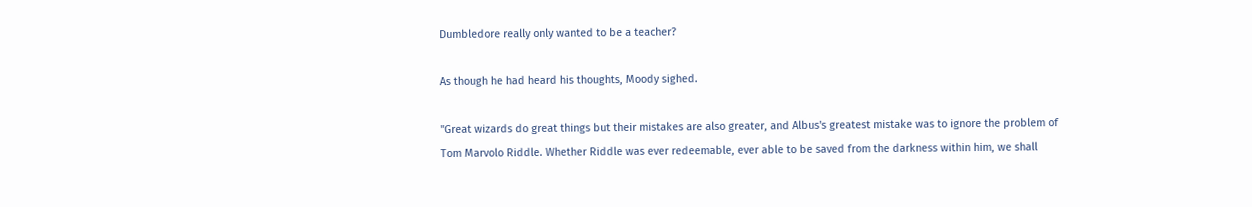Dumbledore really only wanted to be a teacher?

As though he had heard his thoughts, Moody sighed.

"Great wizards do great things but their mistakes are also greater, and Albus's greatest mistake was to ignore the problem of Tom Marvolo Riddle. Whether Riddle was ever redeemable, ever able to be saved from the darkness within him, we shall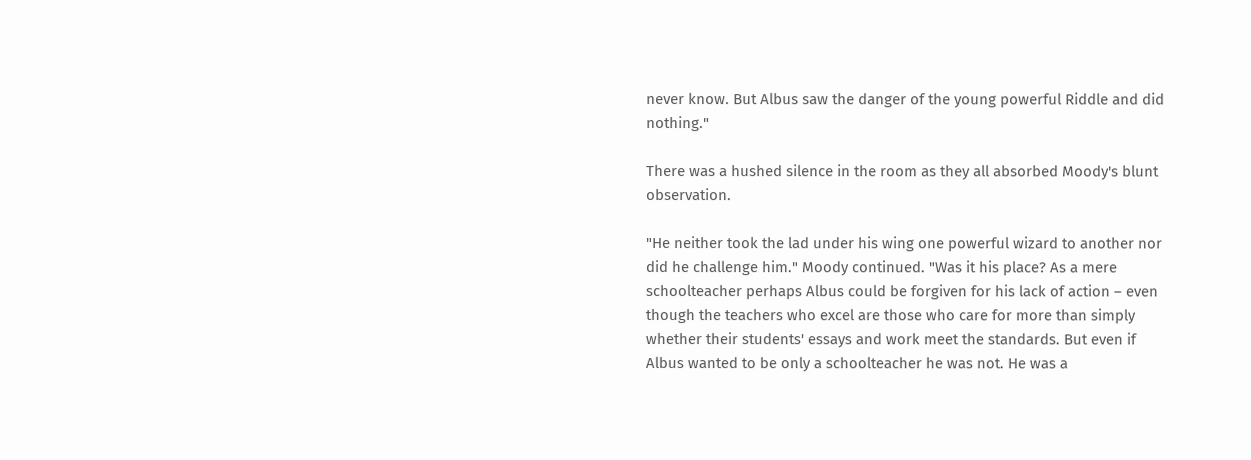never know. But Albus saw the danger of the young powerful Riddle and did nothing."

There was a hushed silence in the room as they all absorbed Moody's blunt observation.

"He neither took the lad under his wing one powerful wizard to another nor did he challenge him." Moody continued. "Was it his place? As a mere schoolteacher perhaps Albus could be forgiven for his lack of action – even though the teachers who excel are those who care for more than simply whether their students' essays and work meet the standards. But even if Albus wanted to be only a schoolteacher he was not. He was a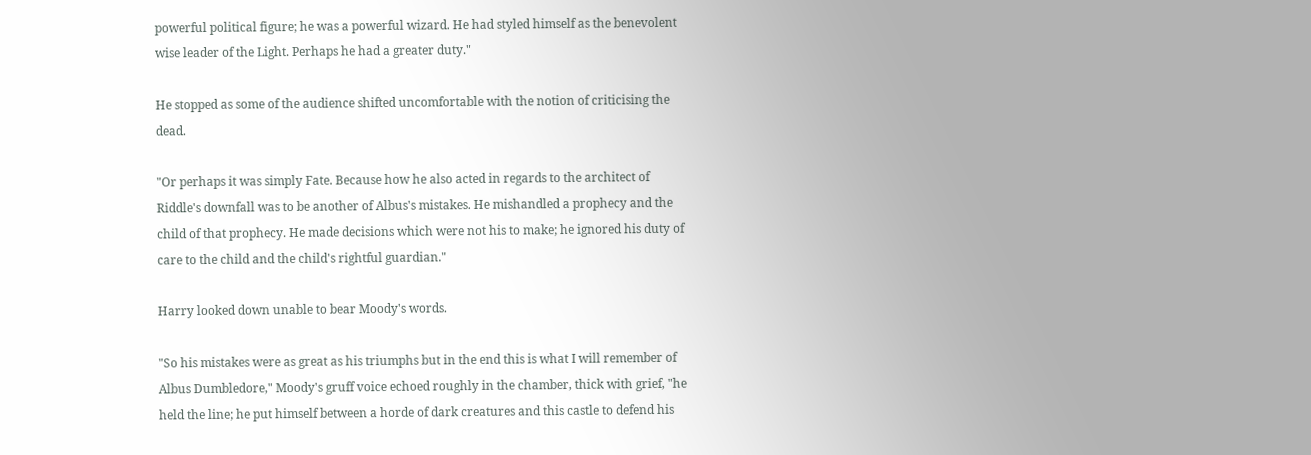powerful political figure; he was a powerful wizard. He had styled himself as the benevolent wise leader of the Light. Perhaps he had a greater duty."

He stopped as some of the audience shifted uncomfortable with the notion of criticising the dead.

"Or perhaps it was simply Fate. Because how he also acted in regards to the architect of Riddle's downfall was to be another of Albus's mistakes. He mishandled a prophecy and the child of that prophecy. He made decisions which were not his to make; he ignored his duty of care to the child and the child's rightful guardian."

Harry looked down unable to bear Moody's words.

"So his mistakes were as great as his triumphs but in the end this is what I will remember of Albus Dumbledore," Moody's gruff voice echoed roughly in the chamber, thick with grief, "he held the line; he put himself between a horde of dark creatures and this castle to defend his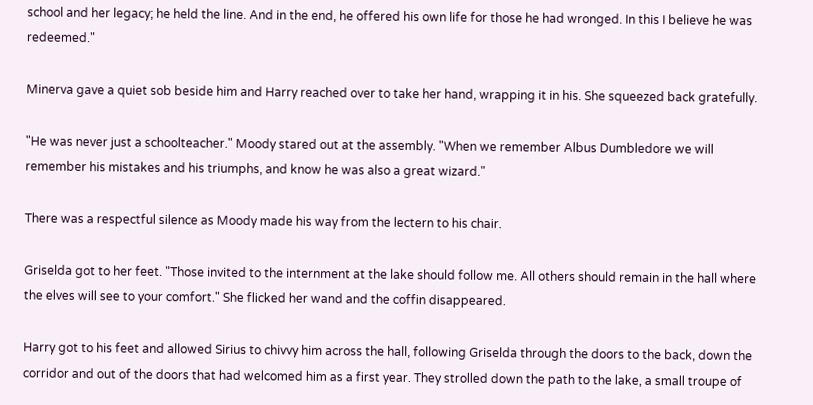school and her legacy; he held the line. And in the end, he offered his own life for those he had wronged. In this I believe he was redeemed."

Minerva gave a quiet sob beside him and Harry reached over to take her hand, wrapping it in his. She squeezed back gratefully.

"He was never just a schoolteacher." Moody stared out at the assembly. "When we remember Albus Dumbledore we will remember his mistakes and his triumphs, and know he was also a great wizard."

There was a respectful silence as Moody made his way from the lectern to his chair.

Griselda got to her feet. "Those invited to the internment at the lake should follow me. All others should remain in the hall where the elves will see to your comfort." She flicked her wand and the coffin disappeared.

Harry got to his feet and allowed Sirius to chivvy him across the hall, following Griselda through the doors to the back, down the corridor and out of the doors that had welcomed him as a first year. They strolled down the path to the lake, a small troupe of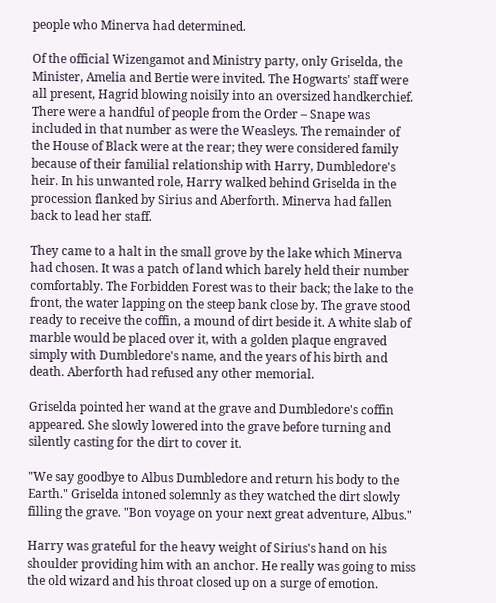people who Minerva had determined.

Of the official Wizengamot and Ministry party, only Griselda, the Minister, Amelia and Bertie were invited. The Hogwarts' staff were all present, Hagrid blowing noisily into an oversized handkerchief. There were a handful of people from the Order – Snape was included in that number as were the Weasleys. The remainder of the House of Black were at the rear; they were considered family because of their familial relationship with Harry, Dumbledore's heir. In his unwanted role, Harry walked behind Griselda in the procession flanked by Sirius and Aberforth. Minerva had fallen back to lead her staff.

They came to a halt in the small grove by the lake which Minerva had chosen. It was a patch of land which barely held their number comfortably. The Forbidden Forest was to their back; the lake to the front, the water lapping on the steep bank close by. The grave stood ready to receive the coffin, a mound of dirt beside it. A white slab of marble would be placed over it, with a golden plaque engraved simply with Dumbledore's name, and the years of his birth and death. Aberforth had refused any other memorial.

Griselda pointed her wand at the grave and Dumbledore's coffin appeared. She slowly lowered into the grave before turning and silently casting for the dirt to cover it.

"We say goodbye to Albus Dumbledore and return his body to the Earth." Griselda intoned solemnly as they watched the dirt slowly filling the grave. "Bon voyage on your next great adventure, Albus."

Harry was grateful for the heavy weight of Sirius's hand on his shoulder providing him with an anchor. He really was going to miss the old wizard and his throat closed up on a surge of emotion.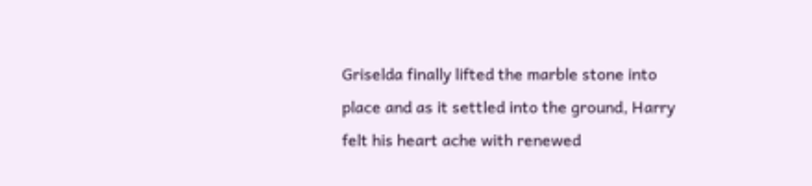Griselda finally lifted the marble stone into place and as it settled into the ground, Harry felt his heart ache with renewed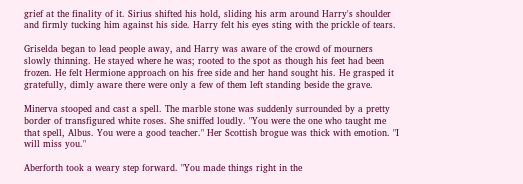grief at the finality of it. Sirius shifted his hold, sliding his arm around Harry's shoulder and firmly tucking him against his side. Harry felt his eyes sting with the prickle of tears.

Griselda began to lead people away, and Harry was aware of the crowd of mourners slowly thinning. He stayed where he was; rooted to the spot as though his feet had been frozen. He felt Hermione approach on his free side and her hand sought his. He grasped it gratefully, dimly aware there were only a few of them left standing beside the grave.

Minerva stooped and cast a spell. The marble stone was suddenly surrounded by a pretty border of transfigured white roses. She sniffed loudly. "You were the one who taught me that spell, Albus. You were a good teacher." Her Scottish brogue was thick with emotion. "I will miss you."

Aberforth took a weary step forward. "You made things right in the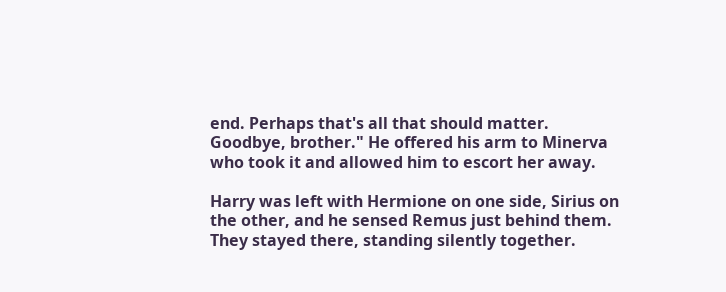end. Perhaps that's all that should matter. Goodbye, brother." He offered his arm to Minerva who took it and allowed him to escort her away.

Harry was left with Hermione on one side, Sirius on the other, and he sensed Remus just behind them. They stayed there, standing silently together.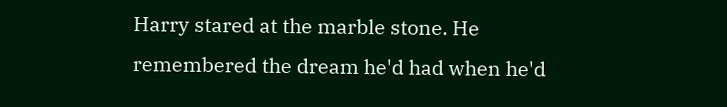Harry stared at the marble stone. He remembered the dream he'd had when he'd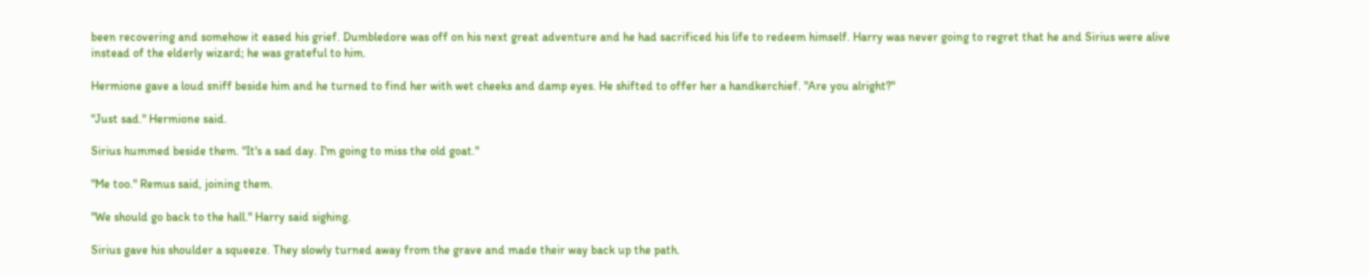been recovering and somehow it eased his grief. Dumbledore was off on his next great adventure and he had sacrificed his life to redeem himself. Harry was never going to regret that he and Sirius were alive instead of the elderly wizard; he was grateful to him.

Hermione gave a loud sniff beside him and he turned to find her with wet cheeks and damp eyes. He shifted to offer her a handkerchief. "Are you alright?"

"Just sad." Hermione said.

Sirius hummed beside them. "It's a sad day. I'm going to miss the old goat."

"Me too." Remus said, joining them.

"We should go back to the hall." Harry said sighing.

Sirius gave his shoulder a squeeze. They slowly turned away from the grave and made their way back up the path.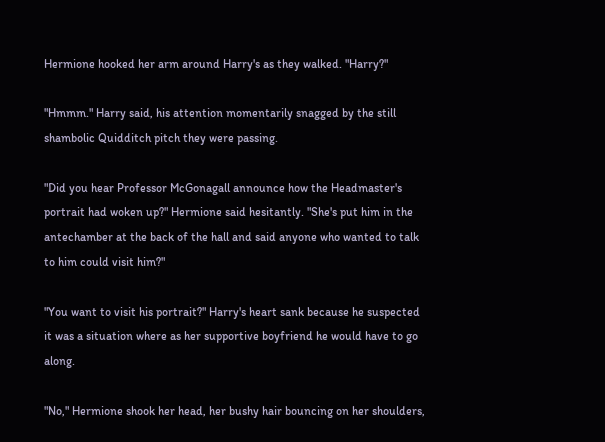Hermione hooked her arm around Harry's as they walked. "Harry?"

"Hmmm." Harry said, his attention momentarily snagged by the still shambolic Quidditch pitch they were passing.

"Did you hear Professor McGonagall announce how the Headmaster's portrait had woken up?" Hermione said hesitantly. "She's put him in the antechamber at the back of the hall and said anyone who wanted to talk to him could visit him?"

"You want to visit his portrait?" Harry's heart sank because he suspected it was a situation where as her supportive boyfriend he would have to go along.

"No," Hermione shook her head, her bushy hair bouncing on her shoulders,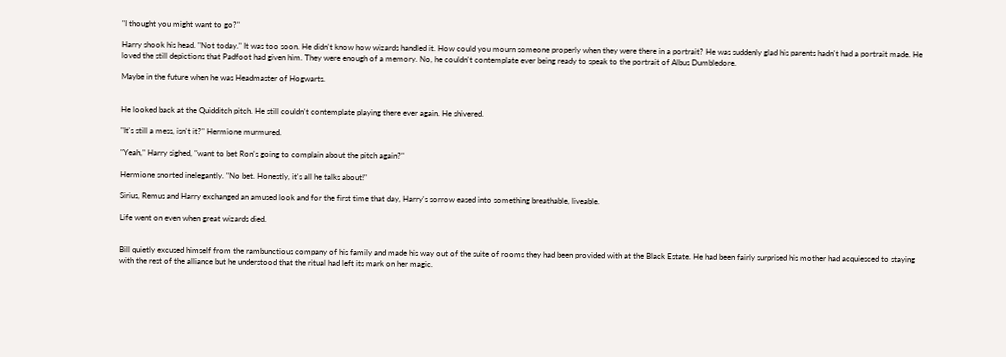"I thought you might want to go?"

Harry shook his head. "Not today." It was too soon. He didn't know how wizards handled it. How could you mourn someone properly when they were there in a portrait? He was suddenly glad his parents hadn't had a portrait made. He loved the still depictions that Padfoot had given him. They were enough of a memory. No, he couldn't contemplate ever being ready to speak to the portrait of Albus Dumbledore.

Maybe in the future when he was Headmaster of Hogwarts.


He looked back at the Quidditch pitch. He still couldn't contemplate playing there ever again. He shivered.

"It's still a mess, isn't it?" Hermione murmured.

"Yeah," Harry sighed, "want to bet Ron's going to complain about the pitch again?"

Hermione snorted inelegantly. "No bet. Honestly, it's all he talks about!"

Sirius, Remus and Harry exchanged an amused look and for the first time that day, Harry's sorrow eased into something breathable, liveable.

Life went on even when great wizards died.


Bill quietly excused himself from the rambunctious company of his family and made his way out of the suite of rooms they had been provided with at the Black Estate. He had been fairly surprised his mother had acquiesced to staying with the rest of the alliance but he understood that the ritual had left its mark on her magic.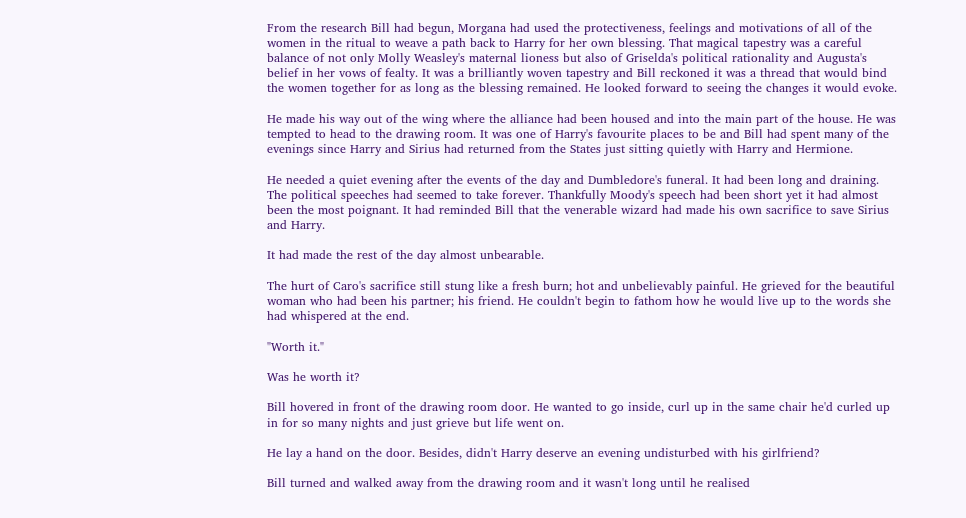From the research Bill had begun, Morgana had used the protectiveness, feelings and motivations of all of the women in the ritual to weave a path back to Harry for her own blessing. That magical tapestry was a careful balance of not only Molly Weasley's maternal lioness but also of Griselda's political rationality and Augusta's belief in her vows of fealty. It was a brilliantly woven tapestry and Bill reckoned it was a thread that would bind the women together for as long as the blessing remained. He looked forward to seeing the changes it would evoke.

He made his way out of the wing where the alliance had been housed and into the main part of the house. He was tempted to head to the drawing room. It was one of Harry's favourite places to be and Bill had spent many of the evenings since Harry and Sirius had returned from the States just sitting quietly with Harry and Hermione.

He needed a quiet evening after the events of the day and Dumbledore's funeral. It had been long and draining. The political speeches had seemed to take forever. Thankfully Moody's speech had been short yet it had almost been the most poignant. It had reminded Bill that the venerable wizard had made his own sacrifice to save Sirius and Harry.

It had made the rest of the day almost unbearable.

The hurt of Caro's sacrifice still stung like a fresh burn; hot and unbelievably painful. He grieved for the beautiful woman who had been his partner; his friend. He couldn't begin to fathom how he would live up to the words she had whispered at the end.

"Worth it."

Was he worth it?

Bill hovered in front of the drawing room door. He wanted to go inside, curl up in the same chair he'd curled up in for so many nights and just grieve but life went on.

He lay a hand on the door. Besides, didn't Harry deserve an evening undisturbed with his girlfriend?

Bill turned and walked away from the drawing room and it wasn't long until he realised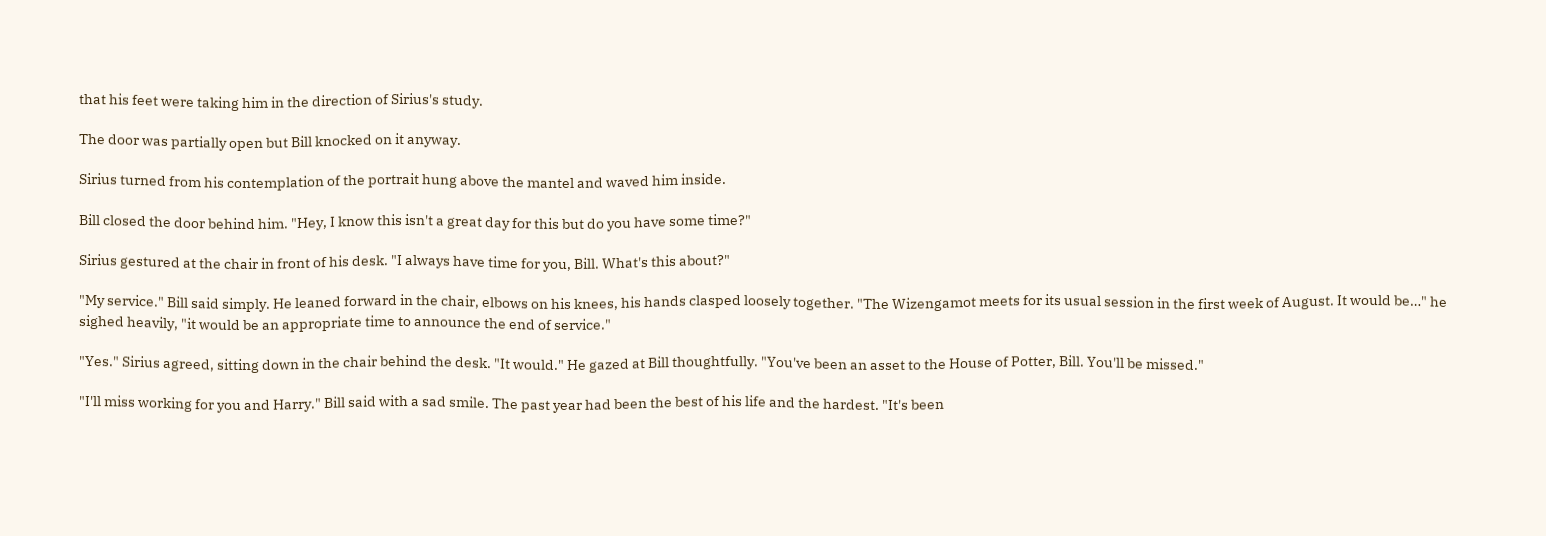that his feet were taking him in the direction of Sirius's study.

The door was partially open but Bill knocked on it anyway.

Sirius turned from his contemplation of the portrait hung above the mantel and waved him inside.

Bill closed the door behind him. "Hey, I know this isn't a great day for this but do you have some time?"

Sirius gestured at the chair in front of his desk. "I always have time for you, Bill. What's this about?"

"My service." Bill said simply. He leaned forward in the chair, elbows on his knees, his hands clasped loosely together. "The Wizengamot meets for its usual session in the first week of August. It would be…" he sighed heavily, "it would be an appropriate time to announce the end of service."

"Yes." Sirius agreed, sitting down in the chair behind the desk. "It would." He gazed at Bill thoughtfully. "You've been an asset to the House of Potter, Bill. You'll be missed."

"I'll miss working for you and Harry." Bill said with a sad smile. The past year had been the best of his life and the hardest. "It's been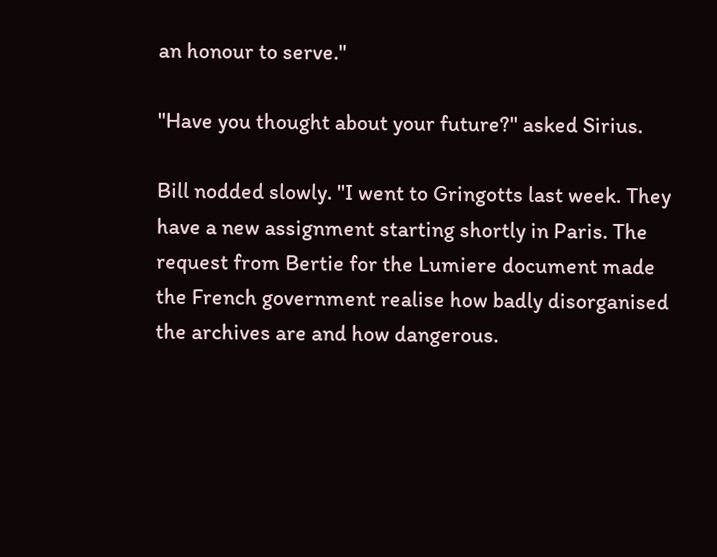an honour to serve."

"Have you thought about your future?" asked Sirius.

Bill nodded slowly. "I went to Gringotts last week. They have a new assignment starting shortly in Paris. The request from Bertie for the Lumiere document made the French government realise how badly disorganised the archives are and how dangerous.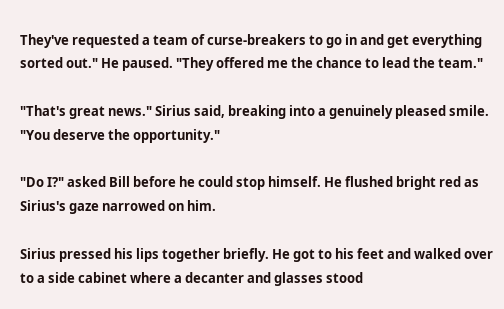They've requested a team of curse-breakers to go in and get everything sorted out." He paused. "They offered me the chance to lead the team."

"That's great news." Sirius said, breaking into a genuinely pleased smile. "You deserve the opportunity."

"Do I?" asked Bill before he could stop himself. He flushed bright red as Sirius's gaze narrowed on him.

Sirius pressed his lips together briefly. He got to his feet and walked over to a side cabinet where a decanter and glasses stood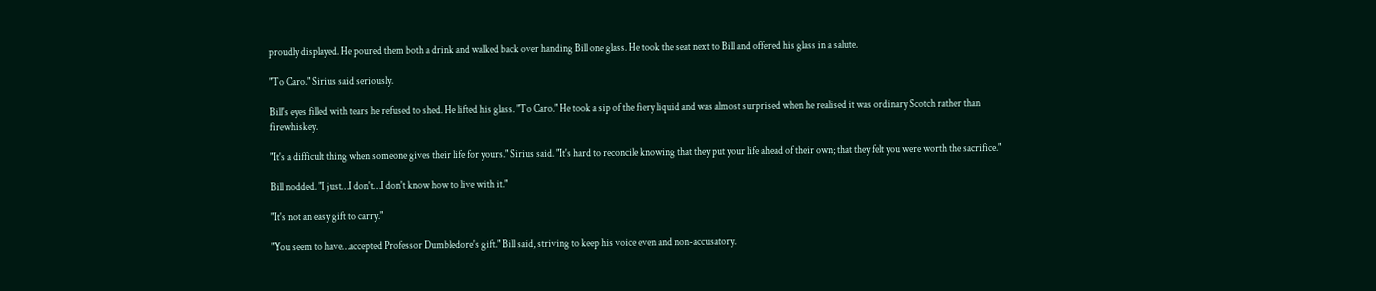proudly displayed. He poured them both a drink and walked back over handing Bill one glass. He took the seat next to Bill and offered his glass in a salute.

"To Caro." Sirius said seriously.

Bill's eyes filled with tears he refused to shed. He lifted his glass. "To Caro." He took a sip of the fiery liquid and was almost surprised when he realised it was ordinary Scotch rather than firewhiskey.

"It's a difficult thing when someone gives their life for yours." Sirius said. "It's hard to reconcile knowing that they put your life ahead of their own; that they felt you were worth the sacrifice."

Bill nodded. "I just…I don't…I don't know how to live with it."

"It's not an easy gift to carry."

"You seem to have…accepted Professor Dumbledore's gift." Bill said, striving to keep his voice even and non-accusatory.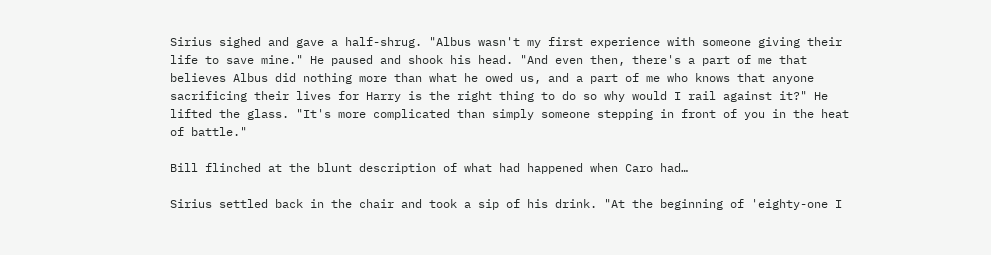Sirius sighed and gave a half-shrug. "Albus wasn't my first experience with someone giving their life to save mine." He paused and shook his head. "And even then, there's a part of me that believes Albus did nothing more than what he owed us, and a part of me who knows that anyone sacrificing their lives for Harry is the right thing to do so why would I rail against it?" He lifted the glass. "It's more complicated than simply someone stepping in front of you in the heat of battle."

Bill flinched at the blunt description of what had happened when Caro had…

Sirius settled back in the chair and took a sip of his drink. "At the beginning of 'eighty-one I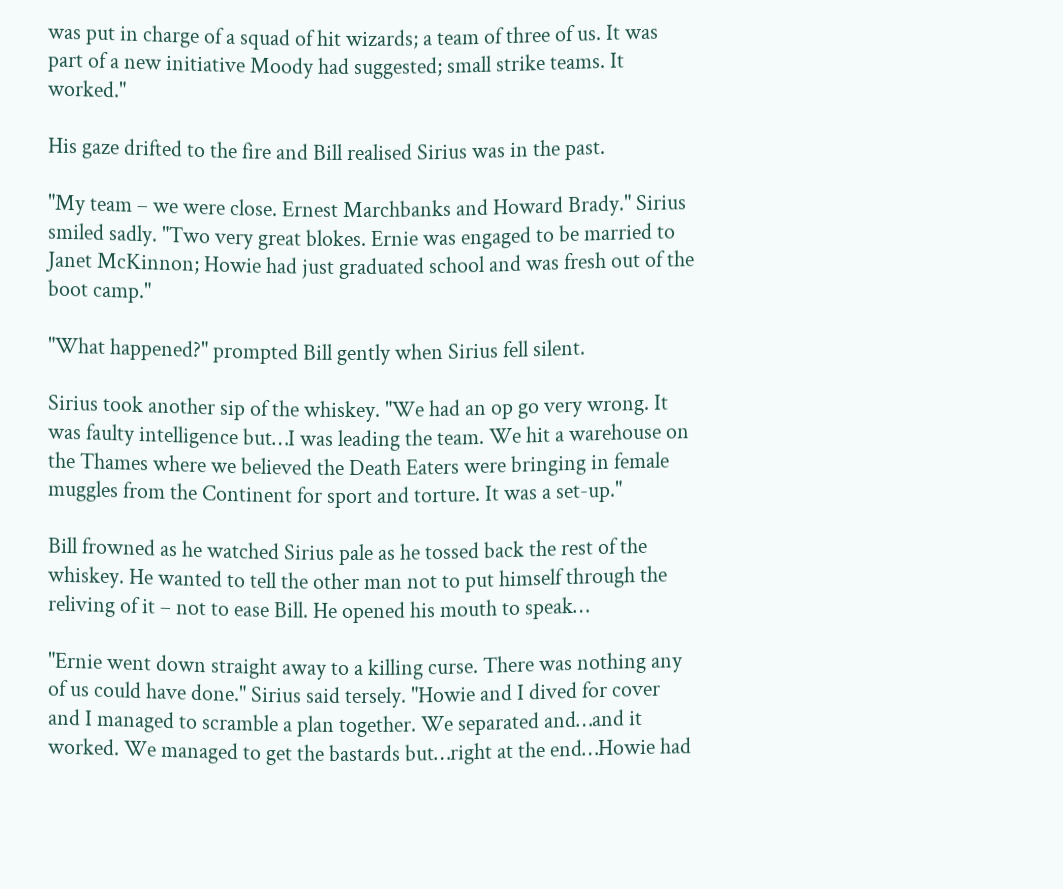was put in charge of a squad of hit wizards; a team of three of us. It was part of a new initiative Moody had suggested; small strike teams. It worked."

His gaze drifted to the fire and Bill realised Sirius was in the past.

"My team – we were close. Ernest Marchbanks and Howard Brady." Sirius smiled sadly. "Two very great blokes. Ernie was engaged to be married to Janet McKinnon; Howie had just graduated school and was fresh out of the boot camp."

"What happened?" prompted Bill gently when Sirius fell silent.

Sirius took another sip of the whiskey. "We had an op go very wrong. It was faulty intelligence but…I was leading the team. We hit a warehouse on the Thames where we believed the Death Eaters were bringing in female muggles from the Continent for sport and torture. It was a set-up."

Bill frowned as he watched Sirius pale as he tossed back the rest of the whiskey. He wanted to tell the other man not to put himself through the reliving of it – not to ease Bill. He opened his mouth to speak…

"Ernie went down straight away to a killing curse. There was nothing any of us could have done." Sirius said tersely. "Howie and I dived for cover and I managed to scramble a plan together. We separated and…and it worked. We managed to get the bastards but…right at the end…Howie had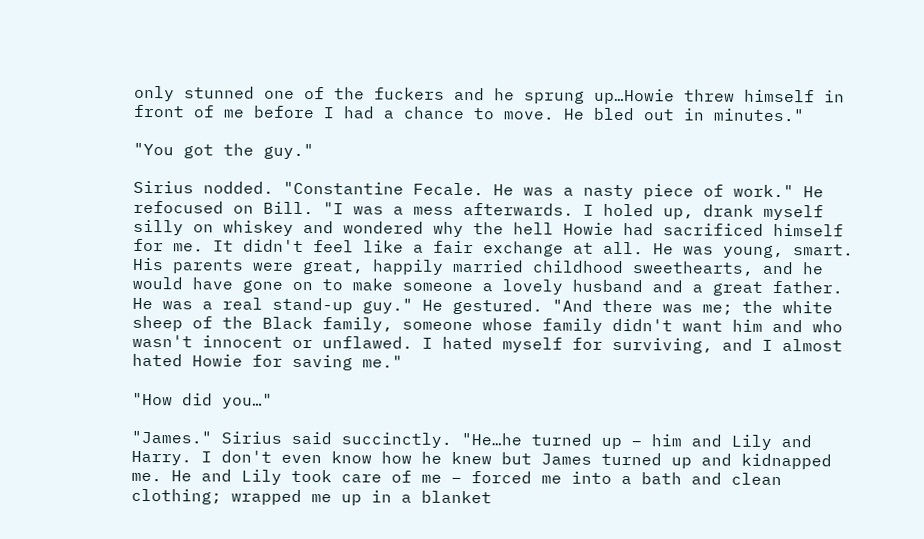only stunned one of the fuckers and he sprung up…Howie threw himself in front of me before I had a chance to move. He bled out in minutes."

"You got the guy."

Sirius nodded. "Constantine Fecale. He was a nasty piece of work." He refocused on Bill. "I was a mess afterwards. I holed up, drank myself silly on whiskey and wondered why the hell Howie had sacrificed himself for me. It didn't feel like a fair exchange at all. He was young, smart. His parents were great, happily married childhood sweethearts, and he would have gone on to make someone a lovely husband and a great father. He was a real stand-up guy." He gestured. "And there was me; the white sheep of the Black family, someone whose family didn't want him and who wasn't innocent or unflawed. I hated myself for surviving, and I almost hated Howie for saving me."

"How did you…"

"James." Sirius said succinctly. "He…he turned up – him and Lily and Harry. I don't even know how he knew but James turned up and kidnapped me. He and Lily took care of me – forced me into a bath and clean clothing; wrapped me up in a blanket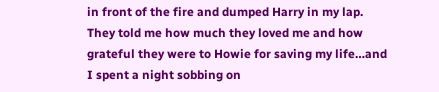in front of the fire and dumped Harry in my lap. They told me how much they loved me and how grateful they were to Howie for saving my life…and I spent a night sobbing on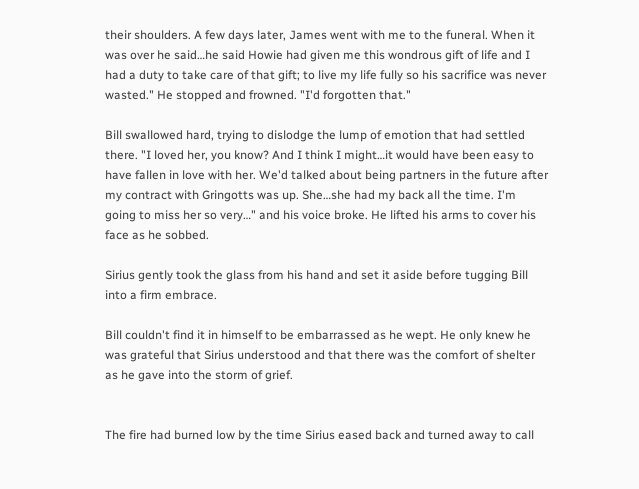their shoulders. A few days later, James went with me to the funeral. When it was over he said…he said Howie had given me this wondrous gift of life and I had a duty to take care of that gift; to live my life fully so his sacrifice was never wasted." He stopped and frowned. "I'd forgotten that."

Bill swallowed hard, trying to dislodge the lump of emotion that had settled there. "I loved her, you know? And I think I might…it would have been easy to have fallen in love with her. We'd talked about being partners in the future after my contract with Gringotts was up. She…she had my back all the time. I'm going to miss her so very…" and his voice broke. He lifted his arms to cover his face as he sobbed.

Sirius gently took the glass from his hand and set it aside before tugging Bill into a firm embrace.

Bill couldn't find it in himself to be embarrassed as he wept. He only knew he was grateful that Sirius understood and that there was the comfort of shelter as he gave into the storm of grief.


The fire had burned low by the time Sirius eased back and turned away to call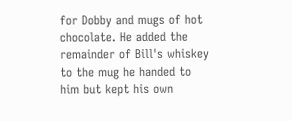for Dobby and mugs of hot chocolate. He added the remainder of Bill's whiskey to the mug he handed to him but kept his own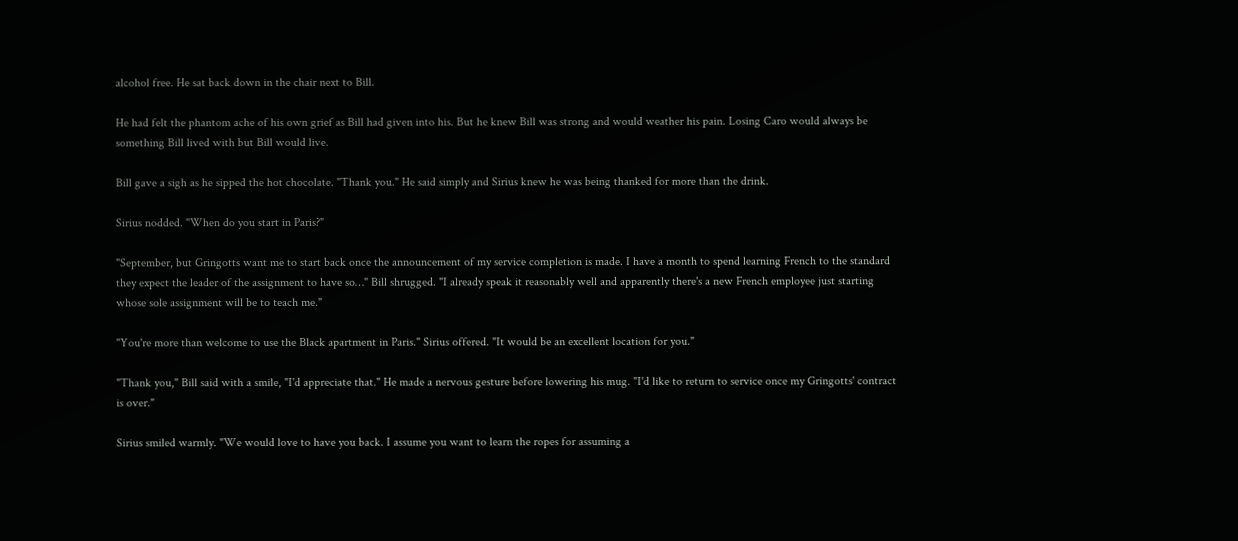alcohol free. He sat back down in the chair next to Bill.

He had felt the phantom ache of his own grief as Bill had given into his. But he knew Bill was strong and would weather his pain. Losing Caro would always be something Bill lived with but Bill would live.

Bill gave a sigh as he sipped the hot chocolate. "Thank you." He said simply and Sirius knew he was being thanked for more than the drink.

Sirius nodded. "When do you start in Paris?"

"September, but Gringotts want me to start back once the announcement of my service completion is made. I have a month to spend learning French to the standard they expect the leader of the assignment to have so…" Bill shrugged. "I already speak it reasonably well and apparently there's a new French employee just starting whose sole assignment will be to teach me."

"You're more than welcome to use the Black apartment in Paris." Sirius offered. "It would be an excellent location for you."

"Thank you," Bill said with a smile, "I'd appreciate that." He made a nervous gesture before lowering his mug. "I'd like to return to service once my Gringotts' contract is over."

Sirius smiled warmly. "We would love to have you back. I assume you want to learn the ropes for assuming a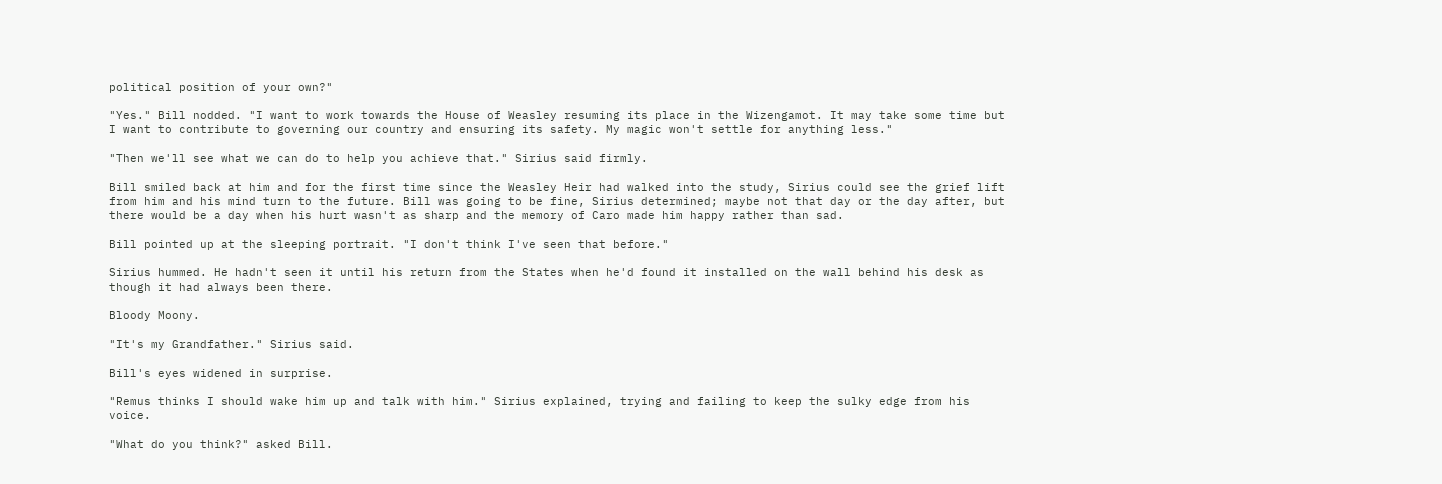political position of your own?"

"Yes." Bill nodded. "I want to work towards the House of Weasley resuming its place in the Wizengamot. It may take some time but I want to contribute to governing our country and ensuring its safety. My magic won't settle for anything less."

"Then we'll see what we can do to help you achieve that." Sirius said firmly.

Bill smiled back at him and for the first time since the Weasley Heir had walked into the study, Sirius could see the grief lift from him and his mind turn to the future. Bill was going to be fine, Sirius determined; maybe not that day or the day after, but there would be a day when his hurt wasn't as sharp and the memory of Caro made him happy rather than sad.

Bill pointed up at the sleeping portrait. "I don't think I've seen that before."

Sirius hummed. He hadn't seen it until his return from the States when he'd found it installed on the wall behind his desk as though it had always been there.

Bloody Moony.

"It's my Grandfather." Sirius said.

Bill's eyes widened in surprise.

"Remus thinks I should wake him up and talk with him." Sirius explained, trying and failing to keep the sulky edge from his voice.

"What do you think?" asked Bill.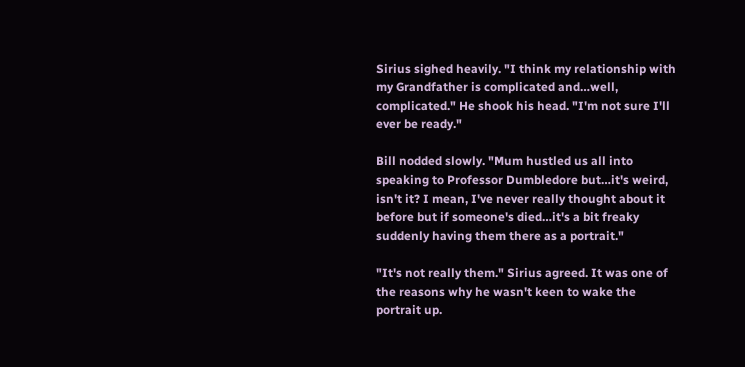Sirius sighed heavily. "I think my relationship with my Grandfather is complicated and…well, complicated." He shook his head. "I'm not sure I'll ever be ready."

Bill nodded slowly. "Mum hustled us all into speaking to Professor Dumbledore but…it's weird, isn't it? I mean, I've never really thought about it before but if someone's died…it's a bit freaky suddenly having them there as a portrait."

"It's not really them." Sirius agreed. It was one of the reasons why he wasn't keen to wake the portrait up.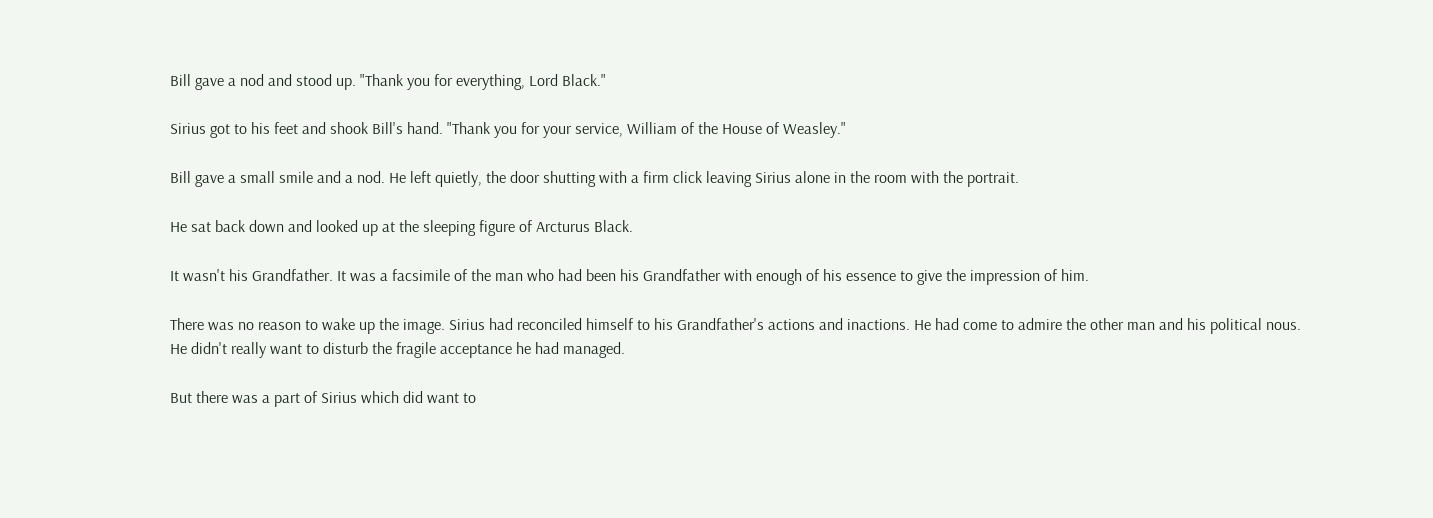Bill gave a nod and stood up. "Thank you for everything, Lord Black."

Sirius got to his feet and shook Bill's hand. "Thank you for your service, William of the House of Weasley."

Bill gave a small smile and a nod. He left quietly, the door shutting with a firm click leaving Sirius alone in the room with the portrait.

He sat back down and looked up at the sleeping figure of Arcturus Black.

It wasn't his Grandfather. It was a facsimile of the man who had been his Grandfather with enough of his essence to give the impression of him.

There was no reason to wake up the image. Sirius had reconciled himself to his Grandfather's actions and inactions. He had come to admire the other man and his political nous. He didn't really want to disturb the fragile acceptance he had managed.

But there was a part of Sirius which did want to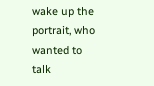wake up the portrait, who wanted to talk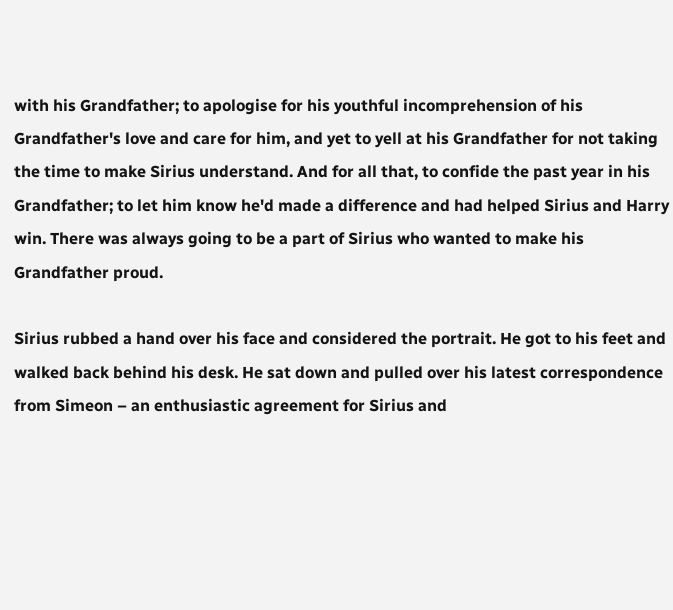with his Grandfather; to apologise for his youthful incomprehension of his Grandfather's love and care for him, and yet to yell at his Grandfather for not taking the time to make Sirius understand. And for all that, to confide the past year in his Grandfather; to let him know he'd made a difference and had helped Sirius and Harry win. There was always going to be a part of Sirius who wanted to make his Grandfather proud.

Sirius rubbed a hand over his face and considered the portrait. He got to his feet and walked back behind his desk. He sat down and pulled over his latest correspondence from Simeon – an enthusiastic agreement for Sirius and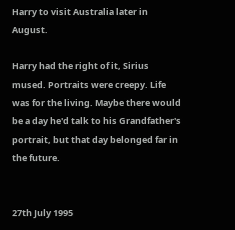Harry to visit Australia later in August.

Harry had the right of it, Sirius mused. Portraits were creepy. Life was for the living. Maybe there would be a day he'd talk to his Grandfather's portrait, but that day belonged far in the future.


27th July 1995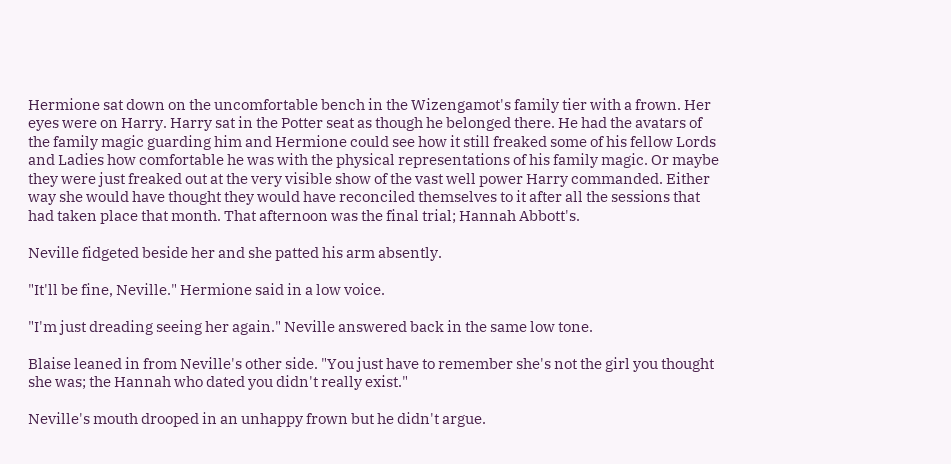Hermione sat down on the uncomfortable bench in the Wizengamot's family tier with a frown. Her eyes were on Harry. Harry sat in the Potter seat as though he belonged there. He had the avatars of the family magic guarding him and Hermione could see how it still freaked some of his fellow Lords and Ladies how comfortable he was with the physical representations of his family magic. Or maybe they were just freaked out at the very visible show of the vast well power Harry commanded. Either way she would have thought they would have reconciled themselves to it after all the sessions that had taken place that month. That afternoon was the final trial; Hannah Abbott's.

Neville fidgeted beside her and she patted his arm absently.

"It'll be fine, Neville." Hermione said in a low voice.

"I'm just dreading seeing her again." Neville answered back in the same low tone.

Blaise leaned in from Neville's other side. "You just have to remember she's not the girl you thought she was; the Hannah who dated you didn't really exist."

Neville's mouth drooped in an unhappy frown but he didn't argue.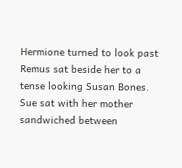Hermione turned to look past Remus sat beside her to a tense looking Susan Bones. Sue sat with her mother sandwiched between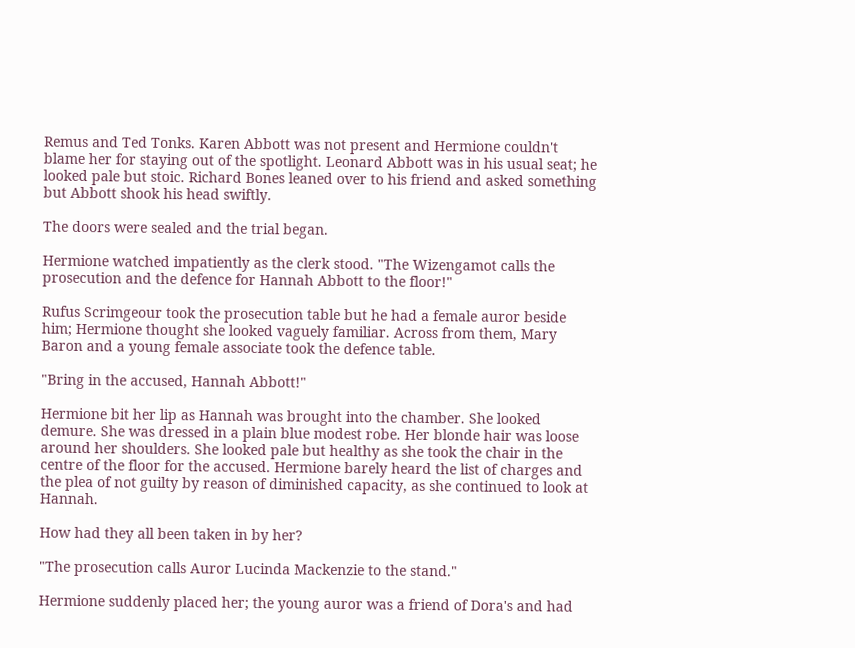Remus and Ted Tonks. Karen Abbott was not present and Hermione couldn't blame her for staying out of the spotlight. Leonard Abbott was in his usual seat; he looked pale but stoic. Richard Bones leaned over to his friend and asked something but Abbott shook his head swiftly.

The doors were sealed and the trial began.

Hermione watched impatiently as the clerk stood. "The Wizengamot calls the prosecution and the defence for Hannah Abbott to the floor!"

Rufus Scrimgeour took the prosecution table but he had a female auror beside him; Hermione thought she looked vaguely familiar. Across from them, Mary Baron and a young female associate took the defence table.

"Bring in the accused, Hannah Abbott!"

Hermione bit her lip as Hannah was brought into the chamber. She looked demure. She was dressed in a plain blue modest robe. Her blonde hair was loose around her shoulders. She looked pale but healthy as she took the chair in the centre of the floor for the accused. Hermione barely heard the list of charges and the plea of not guilty by reason of diminished capacity, as she continued to look at Hannah.

How had they all been taken in by her?

"The prosecution calls Auror Lucinda Mackenzie to the stand."

Hermione suddenly placed her; the young auror was a friend of Dora's and had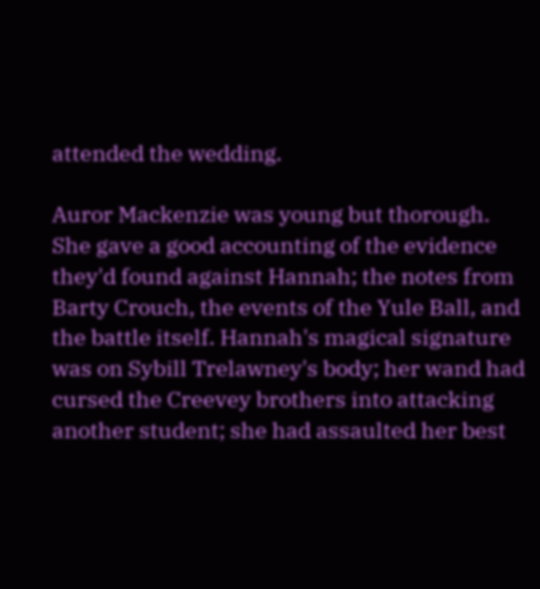attended the wedding.

Auror Mackenzie was young but thorough. She gave a good accounting of the evidence they'd found against Hannah; the notes from Barty Crouch, the events of the Yule Ball, and the battle itself. Hannah's magical signature was on Sybill Trelawney's body; her wand had cursed the Creevey brothers into attacking another student; she had assaulted her best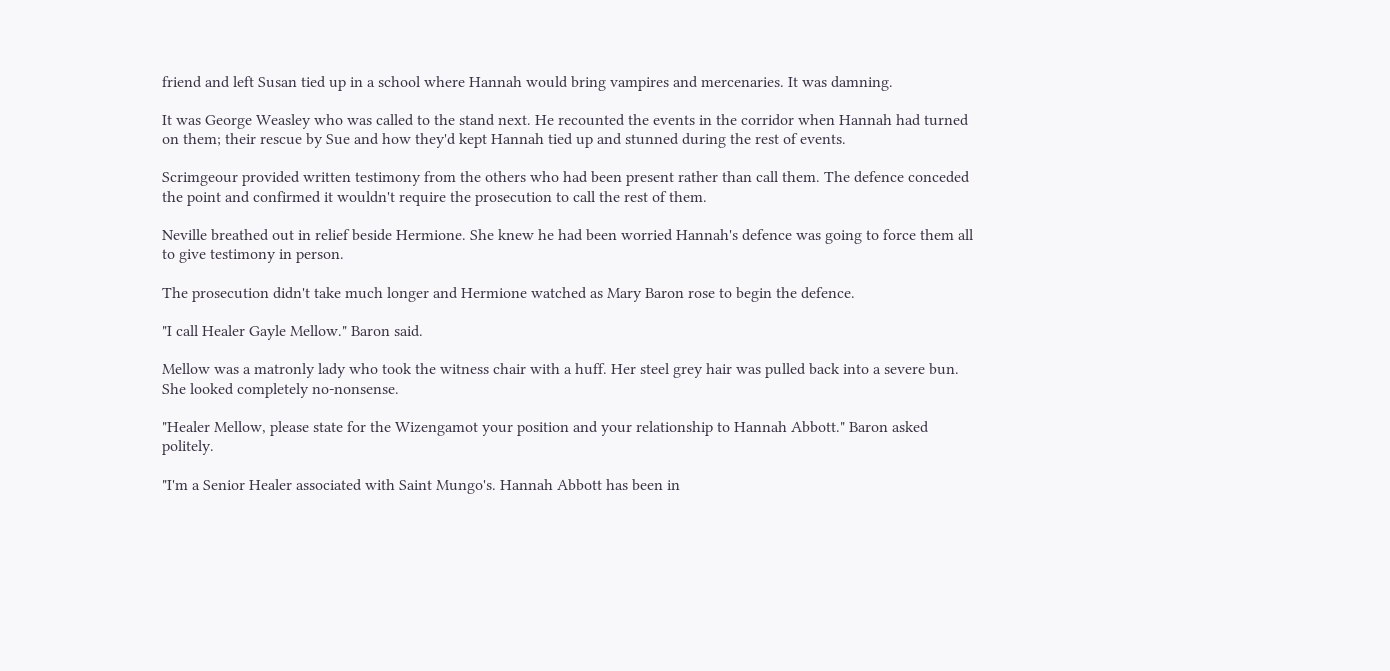friend and left Susan tied up in a school where Hannah would bring vampires and mercenaries. It was damning.

It was George Weasley who was called to the stand next. He recounted the events in the corridor when Hannah had turned on them; their rescue by Sue and how they'd kept Hannah tied up and stunned during the rest of events.

Scrimgeour provided written testimony from the others who had been present rather than call them. The defence conceded the point and confirmed it wouldn't require the prosecution to call the rest of them.

Neville breathed out in relief beside Hermione. She knew he had been worried Hannah's defence was going to force them all to give testimony in person.

The prosecution didn't take much longer and Hermione watched as Mary Baron rose to begin the defence.

"I call Healer Gayle Mellow." Baron said.

Mellow was a matronly lady who took the witness chair with a huff. Her steel grey hair was pulled back into a severe bun. She looked completely no-nonsense.

"Healer Mellow, please state for the Wizengamot your position and your relationship to Hannah Abbott." Baron asked politely.

"I'm a Senior Healer associated with Saint Mungo's. Hannah Abbott has been in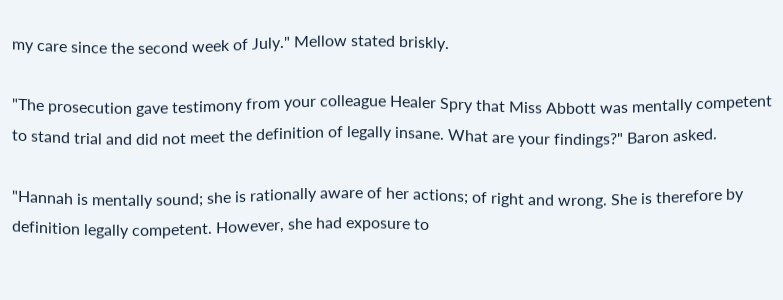my care since the second week of July." Mellow stated briskly.

"The prosecution gave testimony from your colleague Healer Spry that Miss Abbott was mentally competent to stand trial and did not meet the definition of legally insane. What are your findings?" Baron asked.

"Hannah is mentally sound; she is rationally aware of her actions; of right and wrong. She is therefore by definition legally competent. However, she had exposure to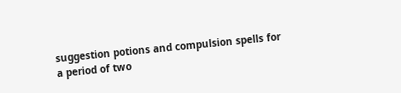suggestion potions and compulsion spells for a period of two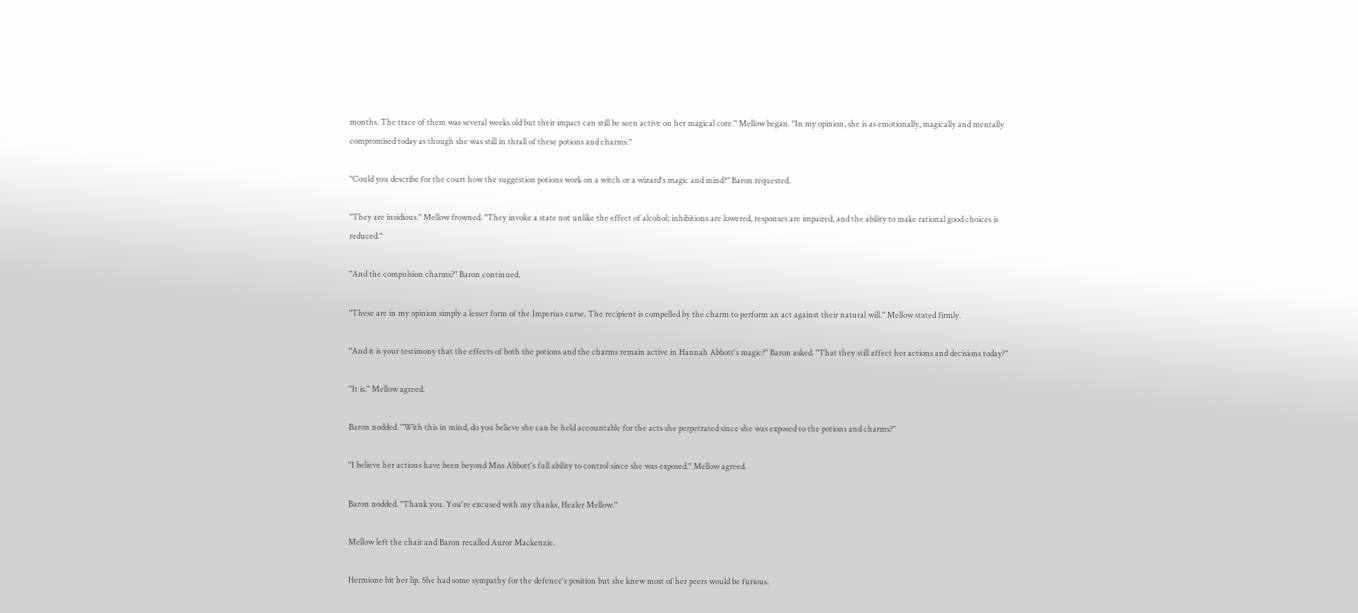months. The trace of them was several weeks old but their impact can still be seen active on her magical core." Mellow began. "In my opinion, she is as emotionally, magically and mentally compromised today as though she was still in thrall of these potions and charms."

"Could you describe for the court how the suggestion potions work on a witch or a wizard's magic and mind?" Baron requested.

"They are insidious." Mellow frowned. "They invoke a state not unlike the effect of alcohol; inhibitions are lowered, responses are impaired, and the ability to make rational good choices is reduced."

"And the compulsion charms?" Baron continued.

"These are in my opinion simply a lesser form of the Imperius curse. The recipient is compelled by the charm to perform an act against their natural will." Mellow stated firmly.

"And it is your testimony that the effects of both the potions and the charms remain active in Hannah Abbott's magic?" Baron asked. "That they still affect her actions and decisions today?"

"It is." Mellow agreed.

Baron nodded. "With this in mind, do you believe she can be held accountable for the acts she perpetrated since she was exposed to the potions and charms?"

"I believe her actions have been beyond Miss Abbott's full ability to control since she was exposed." Mellow agreed.

Baron nodded. "Thank you. You're excused with my thanks, Healer Mellow."

Mellow left the chair and Baron recalled Auror Mackenzie.

Hermione bit her lip. She had some sympathy for the defence's position but she knew most of her peers would be furious.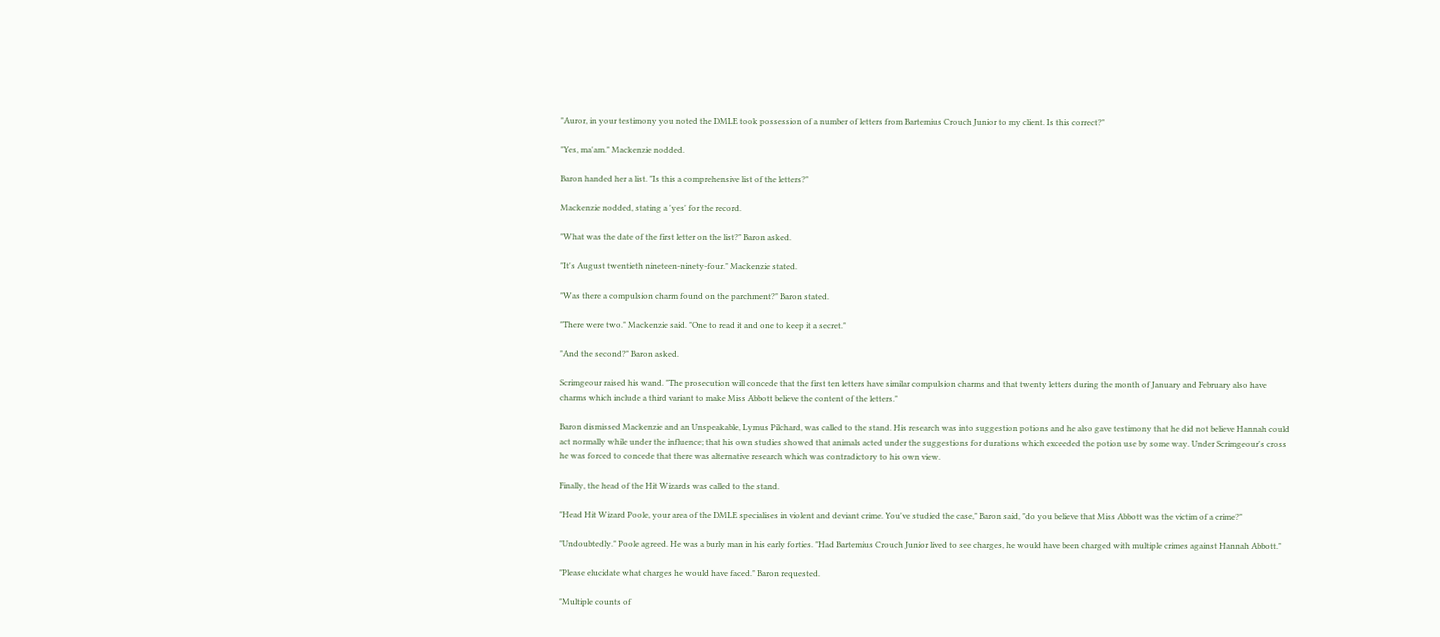"Auror, in your testimony you noted the DMLE took possession of a number of letters from Bartemius Crouch Junior to my client. Is this correct?"

"Yes, ma'am." Mackenzie nodded.

Baron handed her a list. "Is this a comprehensive list of the letters?"

Mackenzie nodded, stating a 'yes' for the record.

"What was the date of the first letter on the list?" Baron asked.

"It's August twentieth nineteen-ninety-four." Mackenzie stated.

"Was there a compulsion charm found on the parchment?" Baron stated.

"There were two." Mackenzie said. "One to read it and one to keep it a secret."

"And the second?" Baron asked.

Scrimgeour raised his wand. "The prosecution will concede that the first ten letters have similar compulsion charms and that twenty letters during the month of January and February also have charms which include a third variant to make Miss Abbott believe the content of the letters."

Baron dismissed Mackenzie and an Unspeakable, Lymus Pilchard, was called to the stand. His research was into suggestion potions and he also gave testimony that he did not believe Hannah could act normally while under the influence; that his own studies showed that animals acted under the suggestions for durations which exceeded the potion use by some way. Under Scrimgeour's cross he was forced to concede that there was alternative research which was contradictory to his own view.

Finally, the head of the Hit Wizards was called to the stand.

"Head Hit Wizard Poole, your area of the DMLE specialises in violent and deviant crime. You've studied the case," Baron said, "do you believe that Miss Abbott was the victim of a crime?"

"Undoubtedly." Poole agreed. He was a burly man in his early forties. "Had Bartemius Crouch Junior lived to see charges, he would have been charged with multiple crimes against Hannah Abbott."

"Please elucidate what charges he would have faced." Baron requested.

"Multiple counts of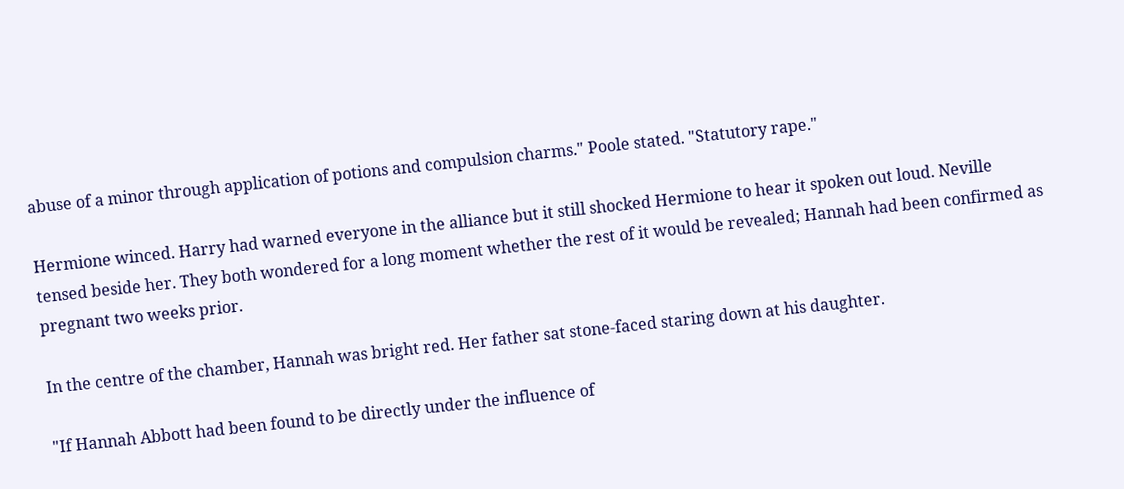abuse of a minor through application of potions and compulsion charms." Poole stated. "Statutory rape."

Hermione winced. Harry had warned everyone in the alliance but it still shocked Hermione to hear it spoken out loud. Neville tensed beside her. They both wondered for a long moment whether the rest of it would be revealed; Hannah had been confirmed as pregnant two weeks prior.

In the centre of the chamber, Hannah was bright red. Her father sat stone-faced staring down at his daughter.

"If Hannah Abbott had been found to be directly under the influence of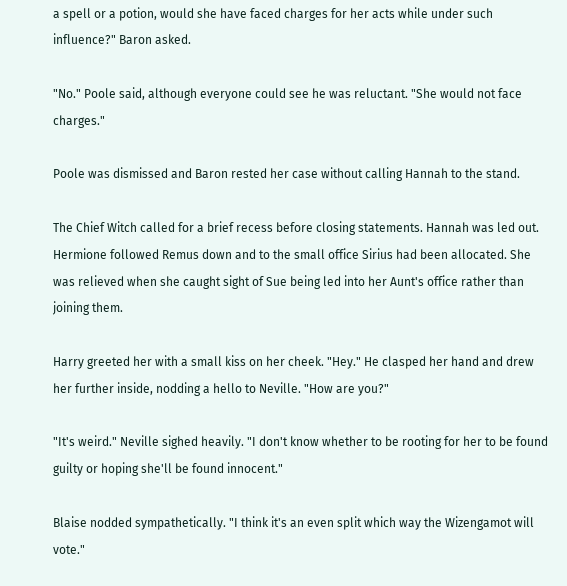a spell or a potion, would she have faced charges for her acts while under such influence?" Baron asked.

"No." Poole said, although everyone could see he was reluctant. "She would not face charges."

Poole was dismissed and Baron rested her case without calling Hannah to the stand.

The Chief Witch called for a brief recess before closing statements. Hannah was led out. Hermione followed Remus down and to the small office Sirius had been allocated. She was relieved when she caught sight of Sue being led into her Aunt's office rather than joining them.

Harry greeted her with a small kiss on her cheek. "Hey." He clasped her hand and drew her further inside, nodding a hello to Neville. "How are you?"

"It's weird." Neville sighed heavily. "I don't know whether to be rooting for her to be found guilty or hoping she'll be found innocent."

Blaise nodded sympathetically. "I think it's an even split which way the Wizengamot will vote."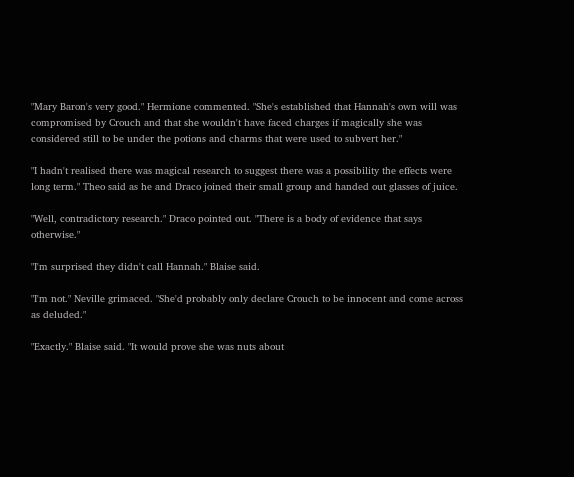"Mary Baron's very good." Hermione commented. "She's established that Hannah's own will was compromised by Crouch and that she wouldn't have faced charges if magically she was considered still to be under the potions and charms that were used to subvert her."

"I hadn't realised there was magical research to suggest there was a possibility the effects were long term." Theo said as he and Draco joined their small group and handed out glasses of juice.

"Well, contradictory research." Draco pointed out. "There is a body of evidence that says otherwise."

"I'm surprised they didn't call Hannah." Blaise said.

"I'm not." Neville grimaced. "She'd probably only declare Crouch to be innocent and come across as deluded."

"Exactly." Blaise said. "It would prove she was nuts about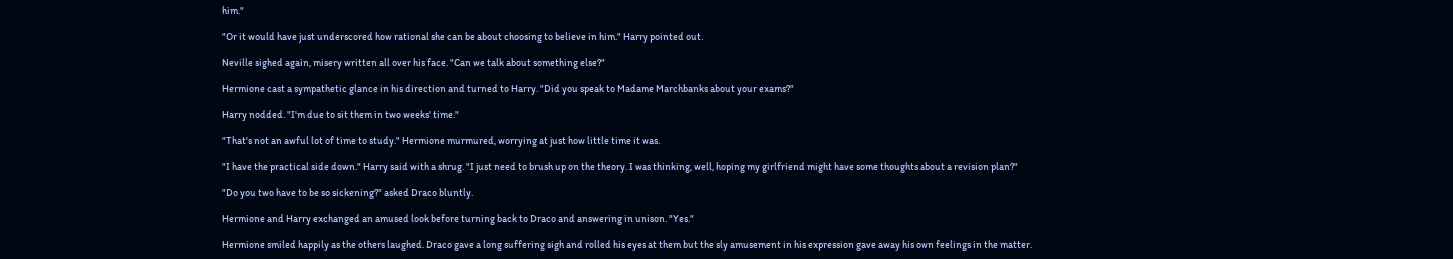him."

"Or it would have just underscored how rational she can be about choosing to believe in him." Harry pointed out.

Neville sighed again, misery written all over his face. "Can we talk about something else?"

Hermione cast a sympathetic glance in his direction and turned to Harry. "Did you speak to Madame Marchbanks about your exams?"

Harry nodded. "I'm due to sit them in two weeks' time."

"That's not an awful lot of time to study." Hermione murmured, worrying at just how little time it was.

"I have the practical side down." Harry said with a shrug. "I just need to brush up on the theory. I was thinking, well, hoping my girlfriend might have some thoughts about a revision plan?"

"Do you two have to be so sickening?" asked Draco bluntly.

Hermione and Harry exchanged an amused look before turning back to Draco and answering in unison. "Yes."

Hermione smiled happily as the others laughed. Draco gave a long suffering sigh and rolled his eyes at them but the sly amusement in his expression gave away his own feelings in the matter.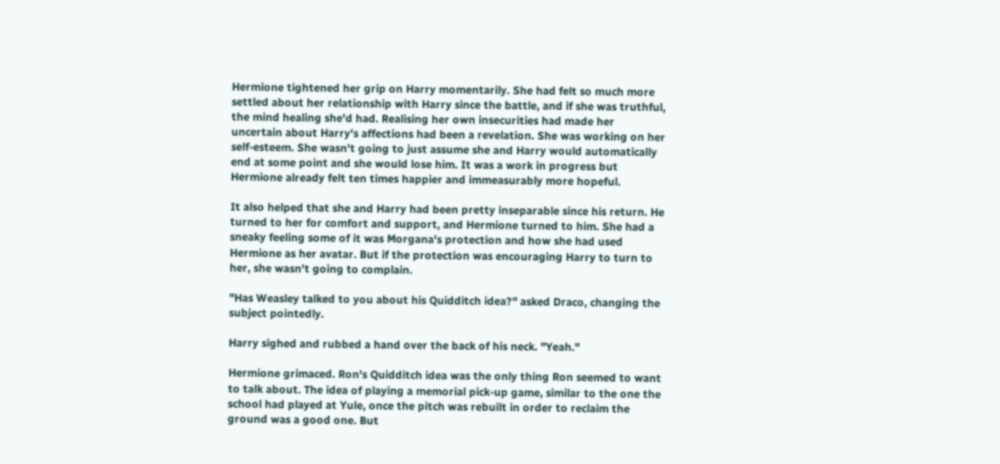Hermione tightened her grip on Harry momentarily. She had felt so much more settled about her relationship with Harry since the battle, and if she was truthful, the mind healing she'd had. Realising her own insecurities had made her uncertain about Harry's affections had been a revelation. She was working on her self-esteem. She wasn't going to just assume she and Harry would automatically end at some point and she would lose him. It was a work in progress but Hermione already felt ten times happier and immeasurably more hopeful.

It also helped that she and Harry had been pretty inseparable since his return. He turned to her for comfort and support, and Hermione turned to him. She had a sneaky feeling some of it was Morgana's protection and how she had used Hermione as her avatar. But if the protection was encouraging Harry to turn to her, she wasn't going to complain.

"Has Weasley talked to you about his Quidditch idea?" asked Draco, changing the subject pointedly.

Harry sighed and rubbed a hand over the back of his neck. "Yeah."

Hermione grimaced. Ron's Quidditch idea was the only thing Ron seemed to want to talk about. The idea of playing a memorial pick-up game, similar to the one the school had played at Yule, once the pitch was rebuilt in order to reclaim the ground was a good one. But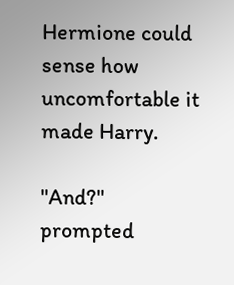Hermione could sense how uncomfortable it made Harry.

"And?" prompted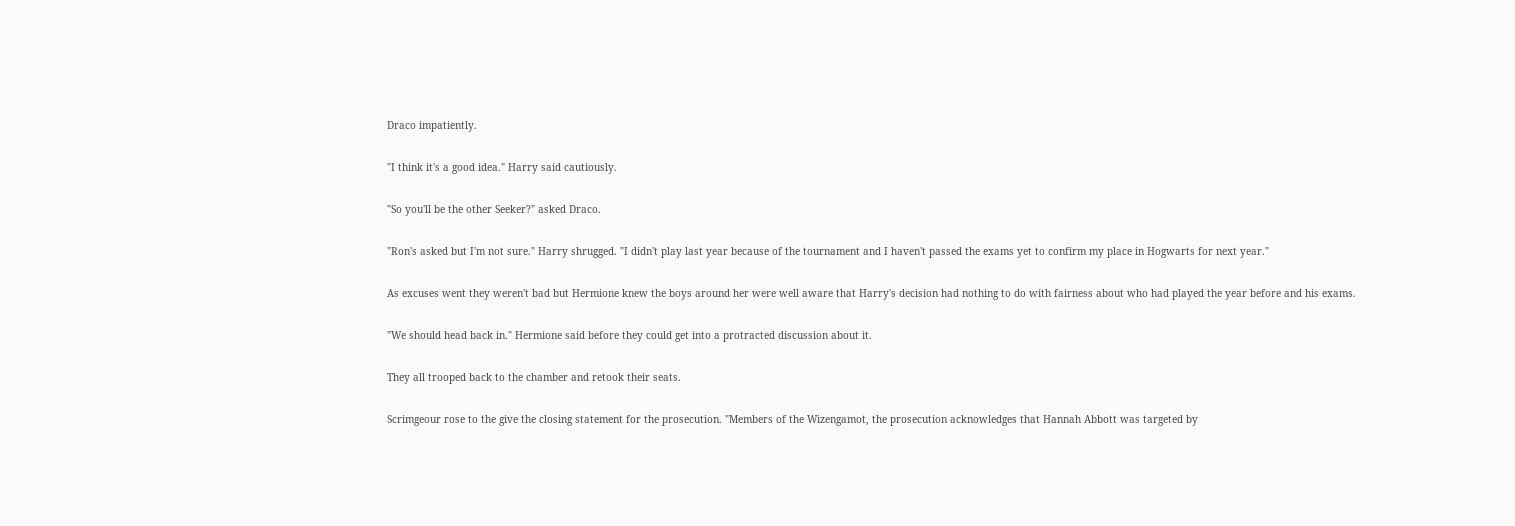Draco impatiently.

"I think it's a good idea." Harry said cautiously.

"So you'll be the other Seeker?" asked Draco.

"Ron's asked but I'm not sure." Harry shrugged. "I didn't play last year because of the tournament and I haven't passed the exams yet to confirm my place in Hogwarts for next year."

As excuses went they weren't bad but Hermione knew the boys around her were well aware that Harry's decision had nothing to do with fairness about who had played the year before and his exams.

"We should head back in." Hermione said before they could get into a protracted discussion about it.

They all trooped back to the chamber and retook their seats.

Scrimgeour rose to the give the closing statement for the prosecution. "Members of the Wizengamot, the prosecution acknowledges that Hannah Abbott was targeted by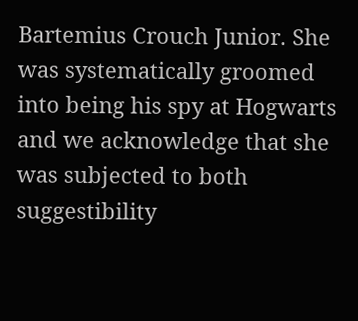Bartemius Crouch Junior. She was systematically groomed into being his spy at Hogwarts and we acknowledge that she was subjected to both suggestibility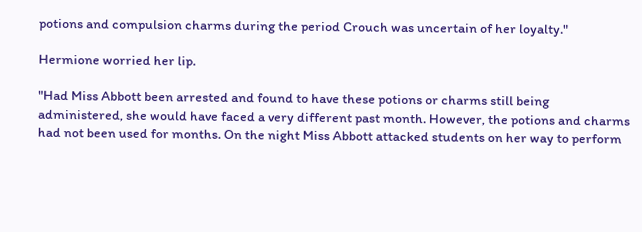potions and compulsion charms during the period Crouch was uncertain of her loyalty."

Hermione worried her lip.

"Had Miss Abbott been arrested and found to have these potions or charms still being administered, she would have faced a very different past month. However, the potions and charms had not been used for months. On the night Miss Abbott attacked students on her way to perform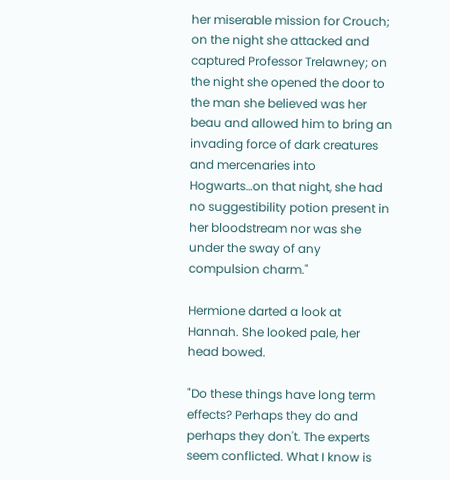her miserable mission for Crouch; on the night she attacked and captured Professor Trelawney; on the night she opened the door to the man she believed was her beau and allowed him to bring an invading force of dark creatures and mercenaries into Hogwarts…on that night, she had no suggestibility potion present in her bloodstream nor was she under the sway of any compulsion charm."

Hermione darted a look at Hannah. She looked pale, her head bowed.

"Do these things have long term effects? Perhaps they do and perhaps they don't. The experts seem conflicted. What I know is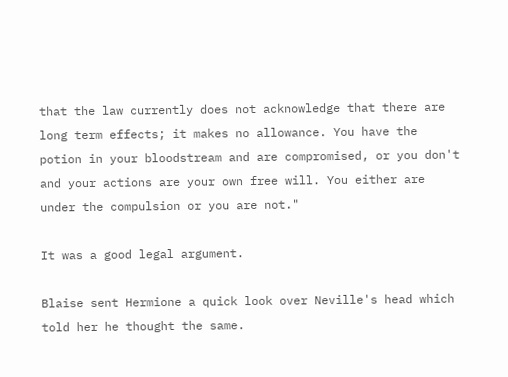that the law currently does not acknowledge that there are long term effects; it makes no allowance. You have the potion in your bloodstream and are compromised, or you don't and your actions are your own free will. You either are under the compulsion or you are not."

It was a good legal argument.

Blaise sent Hermione a quick look over Neville's head which told her he thought the same.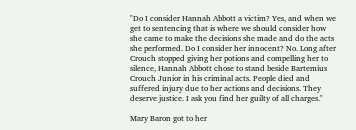"Do I consider Hannah Abbott a victim? Yes, and when we get to sentencing that is where we should consider how she came to make the decisions she made and do the acts she performed. Do I consider her innocent? No. Long after Crouch stopped giving her potions and compelling her to silence, Hannah Abbott chose to stand beside Bartemius Crouch Junior in his criminal acts. People died and suffered injury due to her actions and decisions. They deserve justice. I ask you find her guilty of all charges."

Mary Baron got to her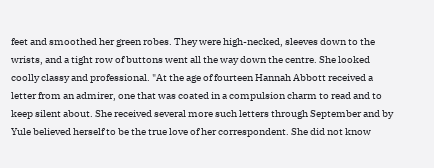feet and smoothed her green robes. They were high-necked, sleeves down to the wrists, and a tight row of buttons went all the way down the centre. She looked coolly classy and professional. "At the age of fourteen Hannah Abbott received a letter from an admirer, one that was coated in a compulsion charm to read and to keep silent about. She received several more such letters through September and by Yule believed herself to be the true love of her correspondent. She did not know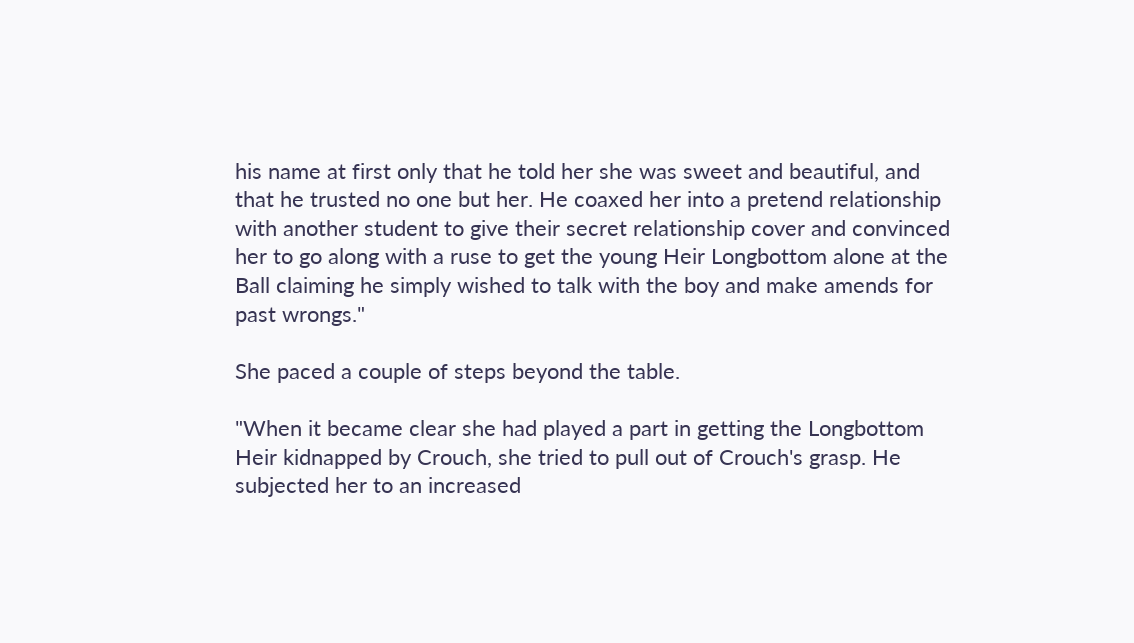his name at first only that he told her she was sweet and beautiful, and that he trusted no one but her. He coaxed her into a pretend relationship with another student to give their secret relationship cover and convinced her to go along with a ruse to get the young Heir Longbottom alone at the Ball claiming he simply wished to talk with the boy and make amends for past wrongs."

She paced a couple of steps beyond the table.

"When it became clear she had played a part in getting the Longbottom Heir kidnapped by Crouch, she tried to pull out of Crouch's grasp. He subjected her to an increased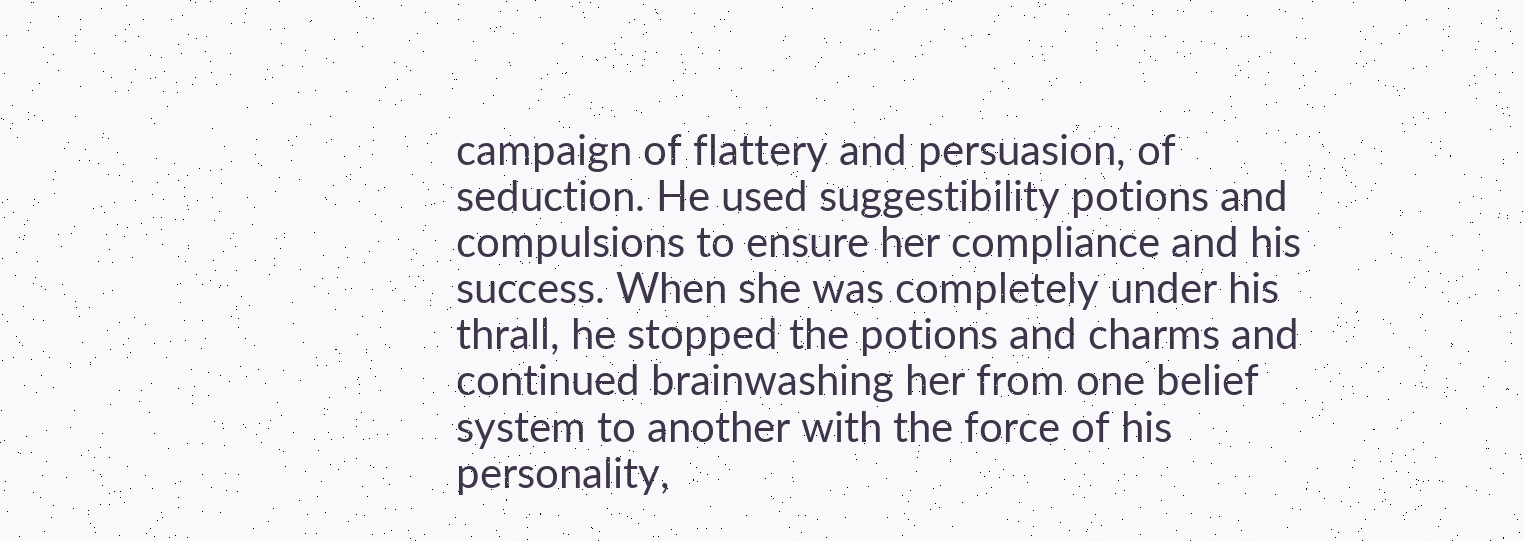campaign of flattery and persuasion, of seduction. He used suggestibility potions and compulsions to ensure her compliance and his success. When she was completely under his thrall, he stopped the potions and charms and continued brainwashing her from one belief system to another with the force of his personality,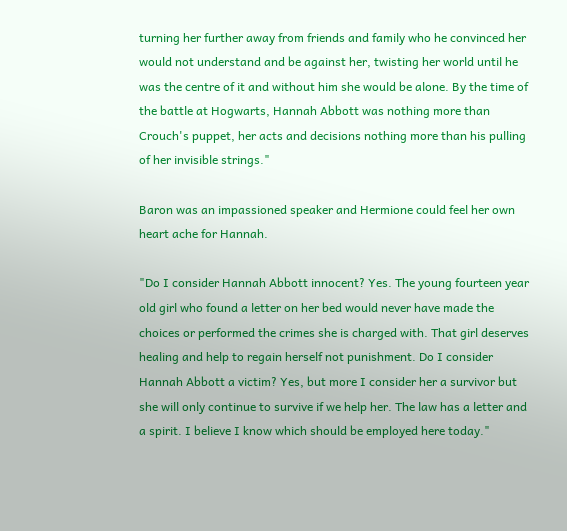turning her further away from friends and family who he convinced her would not understand and be against her, twisting her world until he was the centre of it and without him she would be alone. By the time of the battle at Hogwarts, Hannah Abbott was nothing more than Crouch's puppet, her acts and decisions nothing more than his pulling of her invisible strings."

Baron was an impassioned speaker and Hermione could feel her own heart ache for Hannah.

"Do I consider Hannah Abbott innocent? Yes. The young fourteen year old girl who found a letter on her bed would never have made the choices or performed the crimes she is charged with. That girl deserves healing and help to regain herself not punishment. Do I consider Hannah Abbott a victim? Yes, but more I consider her a survivor but she will only continue to survive if we help her. The law has a letter and a spirit. I believe I know which should be employed here today."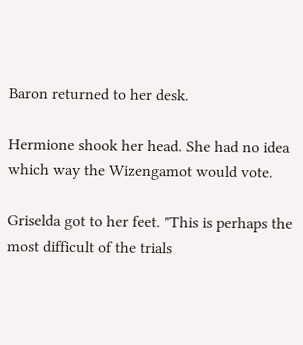Baron returned to her desk.

Hermione shook her head. She had no idea which way the Wizengamot would vote.

Griselda got to her feet. "This is perhaps the most difficult of the trials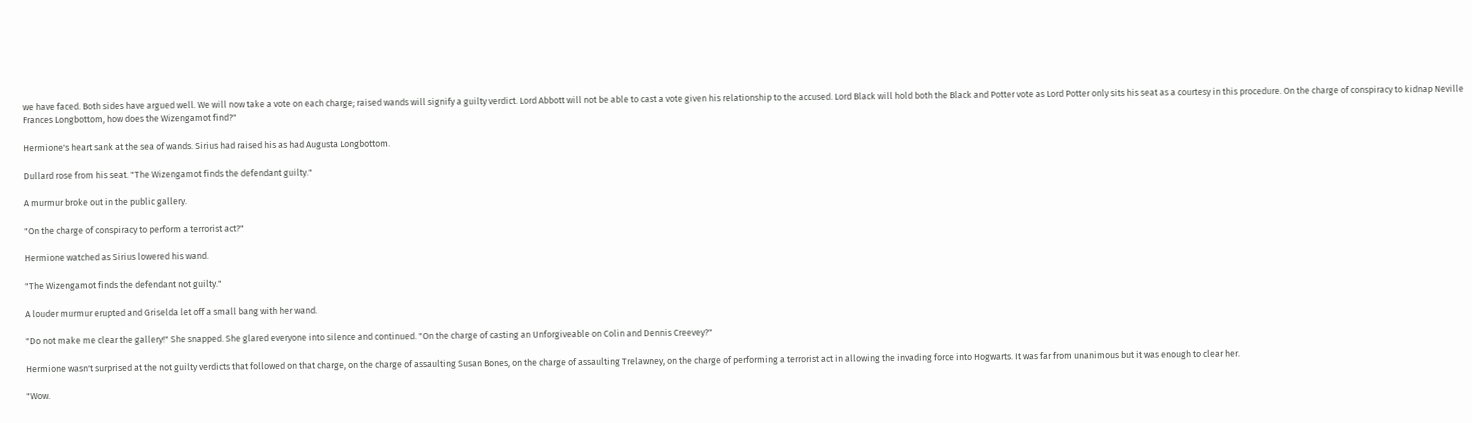we have faced. Both sides have argued well. We will now take a vote on each charge; raised wands will signify a guilty verdict. Lord Abbott will not be able to cast a vote given his relationship to the accused. Lord Black will hold both the Black and Potter vote as Lord Potter only sits his seat as a courtesy in this procedure. On the charge of conspiracy to kidnap Neville Frances Longbottom, how does the Wizengamot find?"

Hermione's heart sank at the sea of wands. Sirius had raised his as had Augusta Longbottom.

Dullard rose from his seat. "The Wizengamot finds the defendant guilty."

A murmur broke out in the public gallery.

"On the charge of conspiracy to perform a terrorist act?"

Hermione watched as Sirius lowered his wand.

"The Wizengamot finds the defendant not guilty."

A louder murmur erupted and Griselda let off a small bang with her wand.

"Do not make me clear the gallery!" She snapped. She glared everyone into silence and continued. "On the charge of casting an Unforgiveable on Colin and Dennis Creevey?"

Hermione wasn't surprised at the not guilty verdicts that followed on that charge, on the charge of assaulting Susan Bones, on the charge of assaulting Trelawney, on the charge of performing a terrorist act in allowing the invading force into Hogwarts. It was far from unanimous but it was enough to clear her.

"Wow.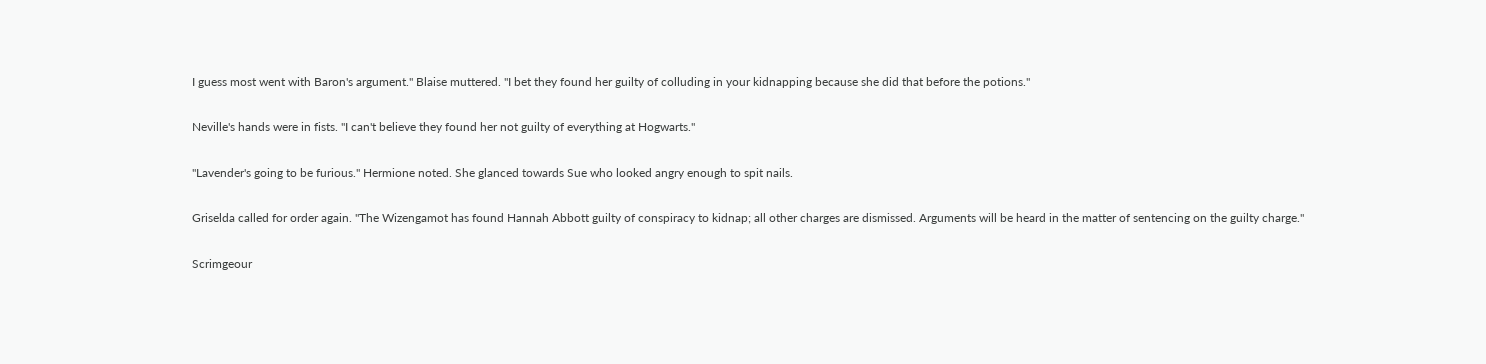I guess most went with Baron's argument." Blaise muttered. "I bet they found her guilty of colluding in your kidnapping because she did that before the potions."

Neville's hands were in fists. "I can't believe they found her not guilty of everything at Hogwarts."

"Lavender's going to be furious." Hermione noted. She glanced towards Sue who looked angry enough to spit nails.

Griselda called for order again. "The Wizengamot has found Hannah Abbott guilty of conspiracy to kidnap; all other charges are dismissed. Arguments will be heard in the matter of sentencing on the guilty charge."

Scrimgeour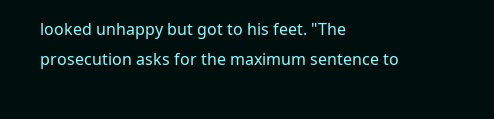looked unhappy but got to his feet. "The prosecution asks for the maximum sentence to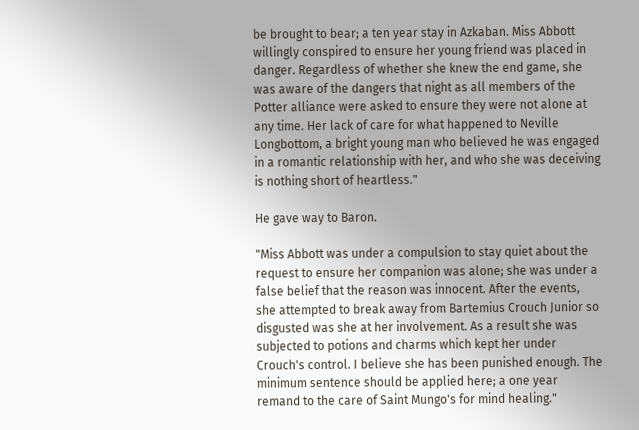be brought to bear; a ten year stay in Azkaban. Miss Abbott willingly conspired to ensure her young friend was placed in danger. Regardless of whether she knew the end game, she was aware of the dangers that night as all members of the Potter alliance were asked to ensure they were not alone at any time. Her lack of care for what happened to Neville Longbottom, a bright young man who believed he was engaged in a romantic relationship with her, and who she was deceiving is nothing short of heartless."

He gave way to Baron.

"Miss Abbott was under a compulsion to stay quiet about the request to ensure her companion was alone; she was under a false belief that the reason was innocent. After the events, she attempted to break away from Bartemius Crouch Junior so disgusted was she at her involvement. As a result she was subjected to potions and charms which kept her under Crouch's control. I believe she has been punished enough. The minimum sentence should be applied here; a one year remand to the care of Saint Mungo's for mind healing."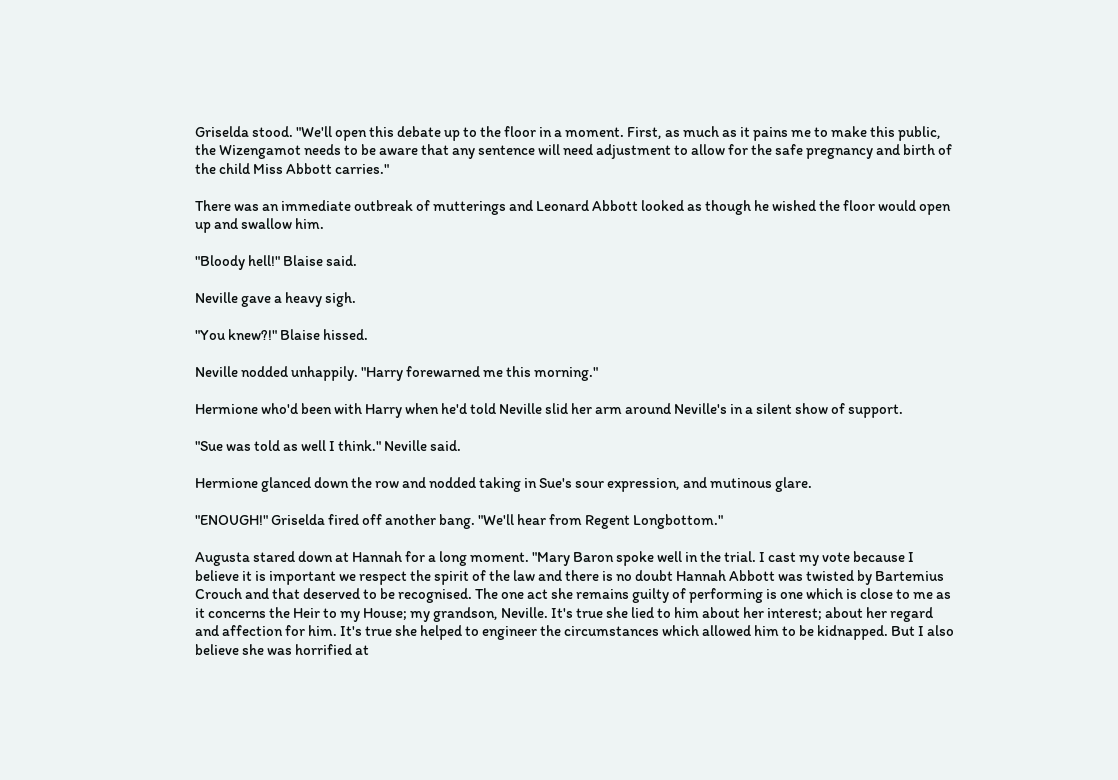Griselda stood. "We'll open this debate up to the floor in a moment. First, as much as it pains me to make this public, the Wizengamot needs to be aware that any sentence will need adjustment to allow for the safe pregnancy and birth of the child Miss Abbott carries."

There was an immediate outbreak of mutterings and Leonard Abbott looked as though he wished the floor would open up and swallow him.

"Bloody hell!" Blaise said.

Neville gave a heavy sigh.

"You knew?!" Blaise hissed.

Neville nodded unhappily. "Harry forewarned me this morning."

Hermione who'd been with Harry when he'd told Neville slid her arm around Neville's in a silent show of support.

"Sue was told as well I think." Neville said.

Hermione glanced down the row and nodded taking in Sue's sour expression, and mutinous glare.

"ENOUGH!" Griselda fired off another bang. "We'll hear from Regent Longbottom."

Augusta stared down at Hannah for a long moment. "Mary Baron spoke well in the trial. I cast my vote because I believe it is important we respect the spirit of the law and there is no doubt Hannah Abbott was twisted by Bartemius Crouch and that deserved to be recognised. The one act she remains guilty of performing is one which is close to me as it concerns the Heir to my House; my grandson, Neville. It's true she lied to him about her interest; about her regard and affection for him. It's true she helped to engineer the circumstances which allowed him to be kidnapped. But I also believe she was horrified at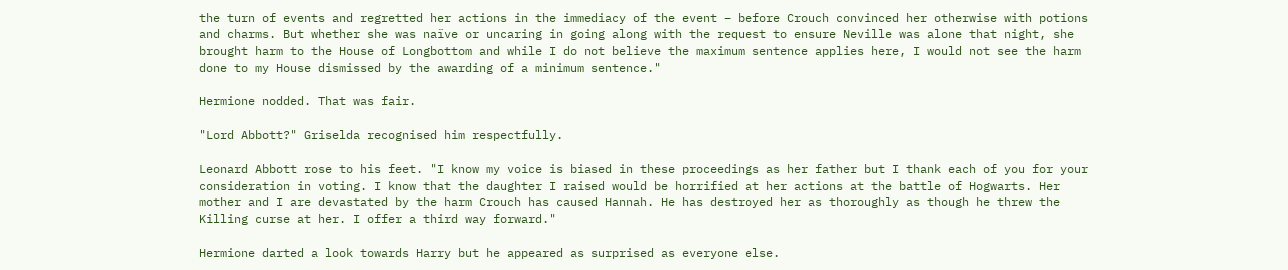the turn of events and regretted her actions in the immediacy of the event – before Crouch convinced her otherwise with potions and charms. But whether she was naïve or uncaring in going along with the request to ensure Neville was alone that night, she brought harm to the House of Longbottom and while I do not believe the maximum sentence applies here, I would not see the harm done to my House dismissed by the awarding of a minimum sentence."

Hermione nodded. That was fair.

"Lord Abbott?" Griselda recognised him respectfully.

Leonard Abbott rose to his feet. "I know my voice is biased in these proceedings as her father but I thank each of you for your consideration in voting. I know that the daughter I raised would be horrified at her actions at the battle of Hogwarts. Her mother and I are devastated by the harm Crouch has caused Hannah. He has destroyed her as thoroughly as though he threw the Killing curse at her. I offer a third way forward."

Hermione darted a look towards Harry but he appeared as surprised as everyone else.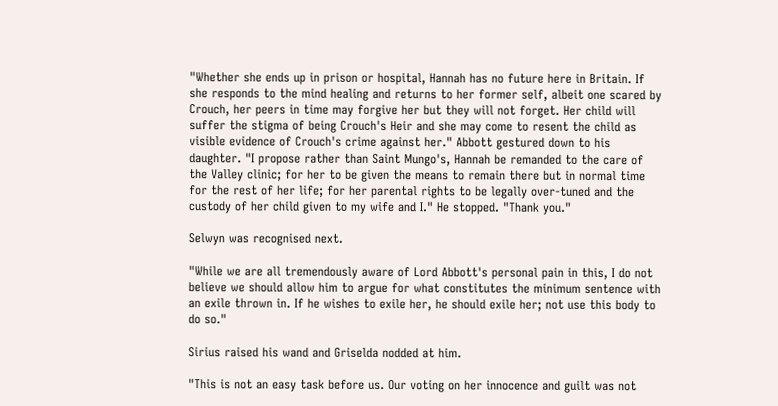"Whether she ends up in prison or hospital, Hannah has no future here in Britain. If she responds to the mind healing and returns to her former self, albeit one scared by Crouch, her peers in time may forgive her but they will not forget. Her child will suffer the stigma of being Crouch's Heir and she may come to resent the child as visible evidence of Crouch's crime against her." Abbott gestured down to his daughter. "I propose rather than Saint Mungo's, Hannah be remanded to the care of the Valley clinic; for her to be given the means to remain there but in normal time for the rest of her life; for her parental rights to be legally over-tuned and the custody of her child given to my wife and I." He stopped. "Thank you."

Selwyn was recognised next.

"While we are all tremendously aware of Lord Abbott's personal pain in this, I do not believe we should allow him to argue for what constitutes the minimum sentence with an exile thrown in. If he wishes to exile her, he should exile her; not use this body to do so."

Sirius raised his wand and Griselda nodded at him.

"This is not an easy task before us. Our voting on her innocence and guilt was not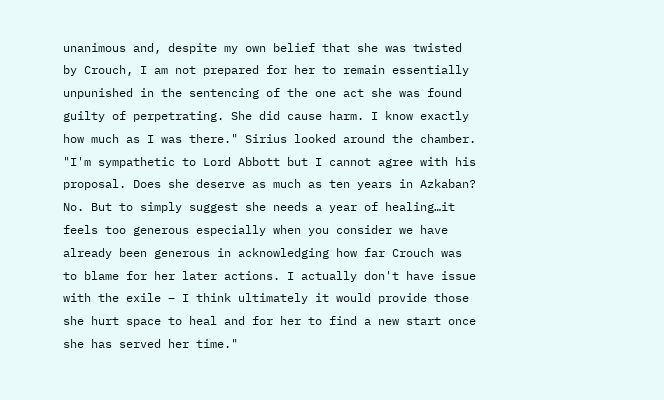unanimous and, despite my own belief that she was twisted by Crouch, I am not prepared for her to remain essentially unpunished in the sentencing of the one act she was found guilty of perpetrating. She did cause harm. I know exactly how much as I was there." Sirius looked around the chamber. "I'm sympathetic to Lord Abbott but I cannot agree with his proposal. Does she deserve as much as ten years in Azkaban? No. But to simply suggest she needs a year of healing…it feels too generous especially when you consider we have already been generous in acknowledging how far Crouch was to blame for her later actions. I actually don't have issue with the exile – I think ultimately it would provide those she hurt space to heal and for her to find a new start once she has served her time."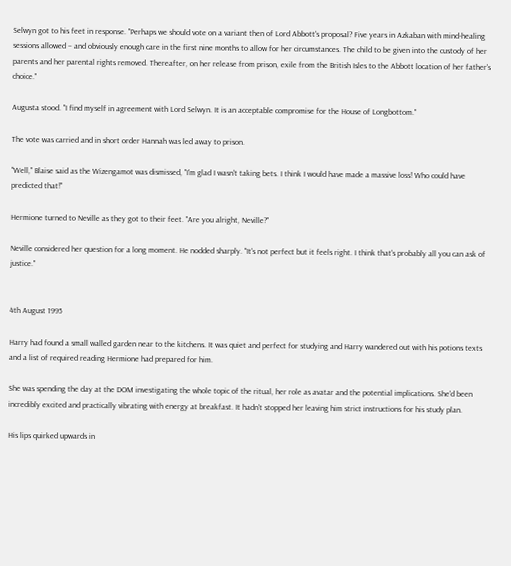Selwyn got to his feet in response. "Perhaps we should vote on a variant then of Lord Abbott's proposal? Five years in Azkaban with mind-healing sessions allowed – and obviously enough care in the first nine months to allow for her circumstances. The child to be given into the custody of her parents and her parental rights removed. Thereafter, on her release from prison, exile from the British Isles to the Abbott location of her father's choice."

Augusta stood. "I find myself in agreement with Lord Selwyn. It is an acceptable compromise for the House of Longbottom."

The vote was carried and in short order Hannah was led away to prison.

"Well," Blaise said as the Wizengamot was dismissed, "I'm glad I wasn't taking bets. I think I would have made a massive loss! Who could have predicted that!"

Hermione turned to Neville as they got to their feet. "Are you alright, Neville?"

Neville considered her question for a long moment. He nodded sharply. "It's not perfect but it feels right. I think that's probably all you can ask of justice."


4th August 1995

Harry had found a small walled garden near to the kitchens. It was quiet and perfect for studying and Harry wandered out with his potions texts and a list of required reading Hermione had prepared for him.

She was spending the day at the DOM investigating the whole topic of the ritual, her role as avatar and the potential implications. She'd been incredibly excited and practically vibrating with energy at breakfast. It hadn't stopped her leaving him strict instructions for his study plan.

His lips quirked upwards in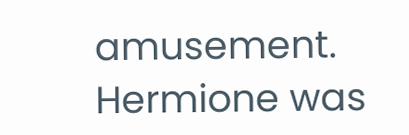amusement. Hermione was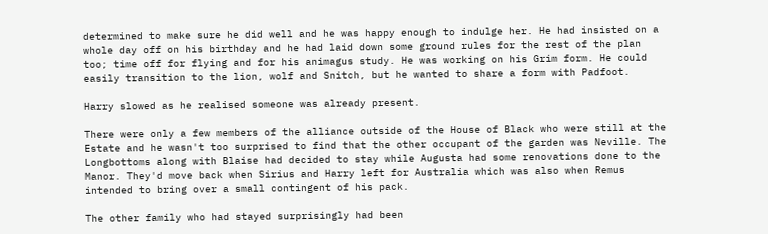determined to make sure he did well and he was happy enough to indulge her. He had insisted on a whole day off on his birthday and he had laid down some ground rules for the rest of the plan too; time off for flying and for his animagus study. He was working on his Grim form. He could easily transition to the lion, wolf and Snitch, but he wanted to share a form with Padfoot.

Harry slowed as he realised someone was already present.

There were only a few members of the alliance outside of the House of Black who were still at the Estate and he wasn't too surprised to find that the other occupant of the garden was Neville. The Longbottoms along with Blaise had decided to stay while Augusta had some renovations done to the Manor. They'd move back when Sirius and Harry left for Australia which was also when Remus intended to bring over a small contingent of his pack.

The other family who had stayed surprisingly had been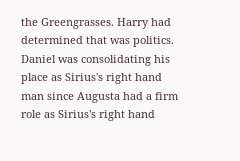the Greengrasses. Harry had determined that was politics. Daniel was consolidating his place as Sirius's right hand man since Augusta had a firm role as Sirius's right hand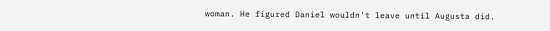woman. He figured Daniel wouldn't leave until Augusta did.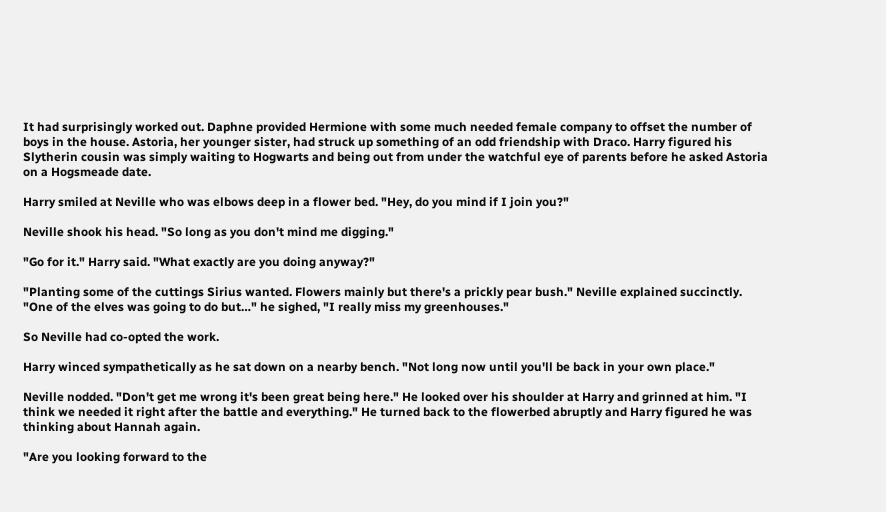It had surprisingly worked out. Daphne provided Hermione with some much needed female company to offset the number of boys in the house. Astoria, her younger sister, had struck up something of an odd friendship with Draco. Harry figured his Slytherin cousin was simply waiting to Hogwarts and being out from under the watchful eye of parents before he asked Astoria on a Hogsmeade date.

Harry smiled at Neville who was elbows deep in a flower bed. "Hey, do you mind if I join you?"

Neville shook his head. "So long as you don't mind me digging."

"Go for it." Harry said. "What exactly are you doing anyway?"

"Planting some of the cuttings Sirius wanted. Flowers mainly but there's a prickly pear bush." Neville explained succinctly. "One of the elves was going to do but…" he sighed, "I really miss my greenhouses."

So Neville had co-opted the work.

Harry winced sympathetically as he sat down on a nearby bench. "Not long now until you'll be back in your own place."

Neville nodded. "Don't get me wrong it's been great being here." He looked over his shoulder at Harry and grinned at him. "I think we needed it right after the battle and everything." He turned back to the flowerbed abruptly and Harry figured he was thinking about Hannah again.

"Are you looking forward to the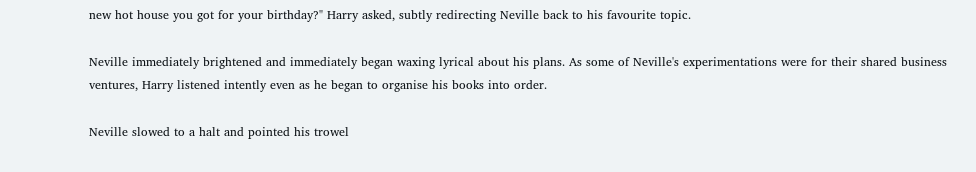new hot house you got for your birthday?" Harry asked, subtly redirecting Neville back to his favourite topic.

Neville immediately brightened and immediately began waxing lyrical about his plans. As some of Neville's experimentations were for their shared business ventures, Harry listened intently even as he began to organise his books into order.

Neville slowed to a halt and pointed his trowel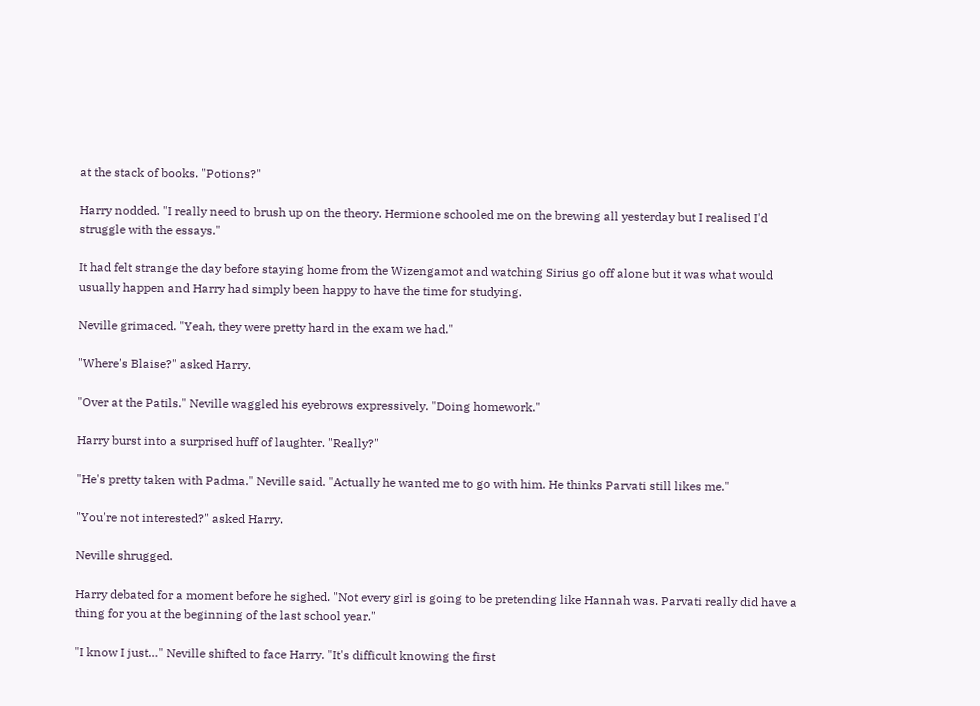at the stack of books. "Potions?"

Harry nodded. "I really need to brush up on the theory. Hermione schooled me on the brewing all yesterday but I realised I'd struggle with the essays."

It had felt strange the day before staying home from the Wizengamot and watching Sirius go off alone but it was what would usually happen and Harry had simply been happy to have the time for studying.

Neville grimaced. "Yeah, they were pretty hard in the exam we had."

"Where's Blaise?" asked Harry.

"Over at the Patils." Neville waggled his eyebrows expressively. "Doing homework."

Harry burst into a surprised huff of laughter. "Really?"

"He's pretty taken with Padma." Neville said. "Actually he wanted me to go with him. He thinks Parvati still likes me."

"You're not interested?" asked Harry.

Neville shrugged.

Harry debated for a moment before he sighed. "Not every girl is going to be pretending like Hannah was. Parvati really did have a thing for you at the beginning of the last school year."

"I know I just…" Neville shifted to face Harry. "It's difficult knowing the first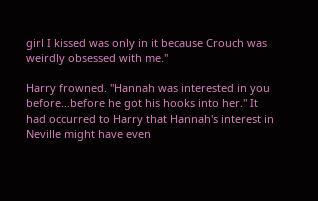girl I kissed was only in it because Crouch was weirdly obsessed with me."

Harry frowned. "Hannah was interested in you before…before he got his hooks into her." It had occurred to Harry that Hannah's interest in Neville might have even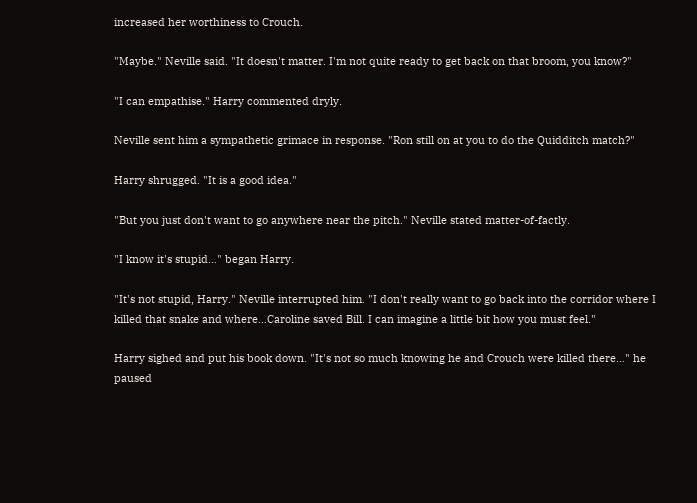increased her worthiness to Crouch.

"Maybe." Neville said. "It doesn't matter. I'm not quite ready to get back on that broom, you know?"

"I can empathise." Harry commented dryly.

Neville sent him a sympathetic grimace in response. "Ron still on at you to do the Quidditch match?"

Harry shrugged. "It is a good idea."

"But you just don't want to go anywhere near the pitch." Neville stated matter-of-factly.

"I know it's stupid…" began Harry.

"It's not stupid, Harry." Neville interrupted him. "I don't really want to go back into the corridor where I killed that snake and where…Caroline saved Bill. I can imagine a little bit how you must feel."

Harry sighed and put his book down. "It's not so much knowing he and Crouch were killed there…" he paused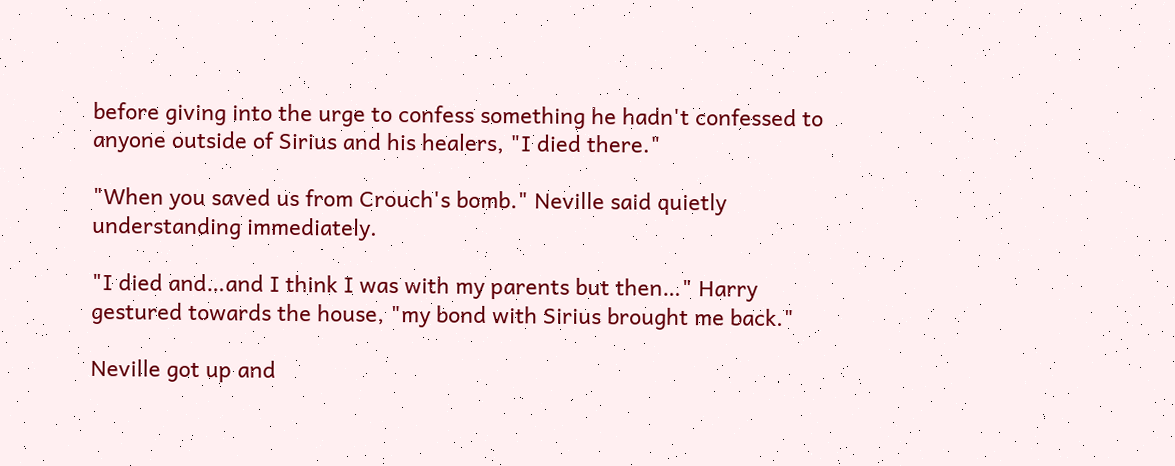before giving into the urge to confess something he hadn't confessed to anyone outside of Sirius and his healers, "I died there."

"When you saved us from Crouch's bomb." Neville said quietly understanding immediately.

"I died and…and I think I was with my parents but then…" Harry gestured towards the house, "my bond with Sirius brought me back."

Neville got up and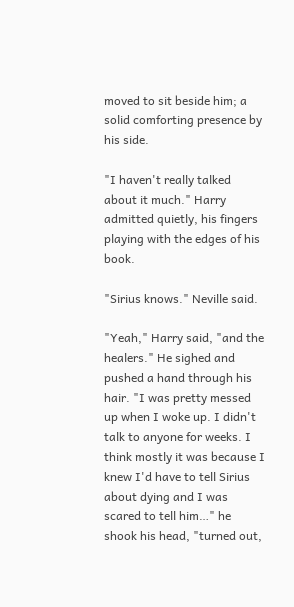moved to sit beside him; a solid comforting presence by his side.

"I haven't really talked about it much." Harry admitted quietly, his fingers playing with the edges of his book.

"Sirius knows." Neville said.

"Yeah," Harry said, "and the healers." He sighed and pushed a hand through his hair. "I was pretty messed up when I woke up. I didn't talk to anyone for weeks. I think mostly it was because I knew I'd have to tell Sirius about dying and I was scared to tell him…" he shook his head, "turned out,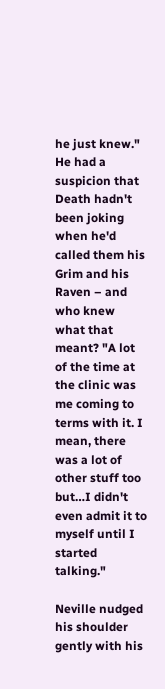he just knew." He had a suspicion that Death hadn't been joking when he'd called them his Grim and his Raven – and who knew what that meant? "A lot of the time at the clinic was me coming to terms with it. I mean, there was a lot of other stuff too but…I didn't even admit it to myself until I started talking."

Neville nudged his shoulder gently with his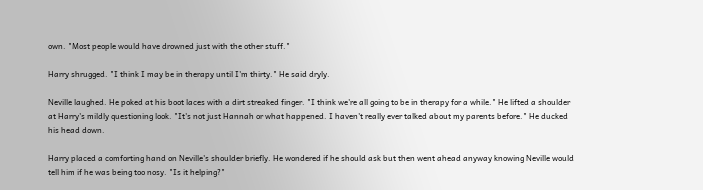own. "Most people would have drowned just with the other stuff."

Harry shrugged. "I think I may be in therapy until I'm thirty." He said dryly.

Neville laughed. He poked at his boot laces with a dirt streaked finger. "I think we're all going to be in therapy for a while." He lifted a shoulder at Harry's mildly questioning look. "It's not just Hannah or what happened. I haven't really ever talked about my parents before." He ducked his head down.

Harry placed a comforting hand on Neville's shoulder briefly. He wondered if he should ask but then went ahead anyway knowing Neville would tell him if he was being too nosy. "Is it helping?"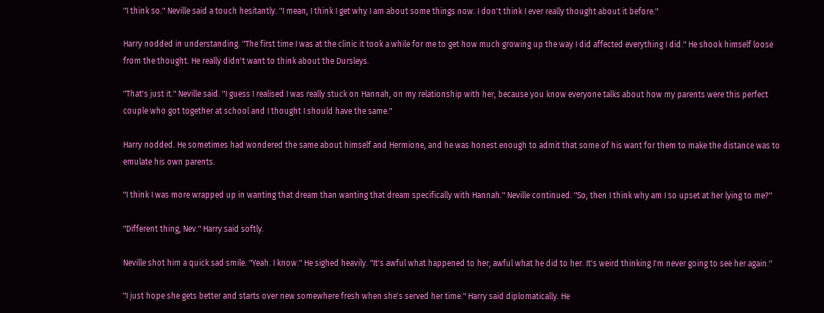"I think so." Neville said a touch hesitantly. "I mean, I think I get why I am about some things now. I don't think I ever really thought about it before."

Harry nodded in understanding. "The first time I was at the clinic it took a while for me to get how much growing up the way I did affected everything I did." He shook himself loose from the thought. He really didn't want to think about the Dursleys.

"That's just it." Neville said. "I guess I realised I was really stuck on Hannah, on my relationship with her, because you know everyone talks about how my parents were this perfect couple who got together at school and I thought I should have the same."

Harry nodded. He sometimes had wondered the same about himself and Hermione, and he was honest enough to admit that some of his want for them to make the distance was to emulate his own parents.

"I think I was more wrapped up in wanting that dream than wanting that dream specifically with Hannah." Neville continued. "So, then I think why am I so upset at her lying to me?"

"Different thing, Nev." Harry said softly.

Neville shot him a quick sad smile. "Yeah. I know." He sighed heavily. "It's awful what happened to her; awful what he did to her. It's weird thinking I'm never going to see her again."

"I just hope she gets better and starts over new somewhere fresh when she's served her time." Harry said diplomatically. He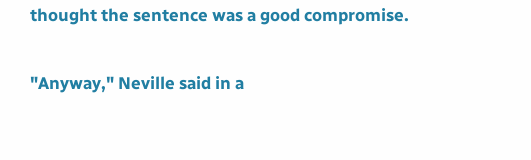thought the sentence was a good compromise.

"Anyway," Neville said in a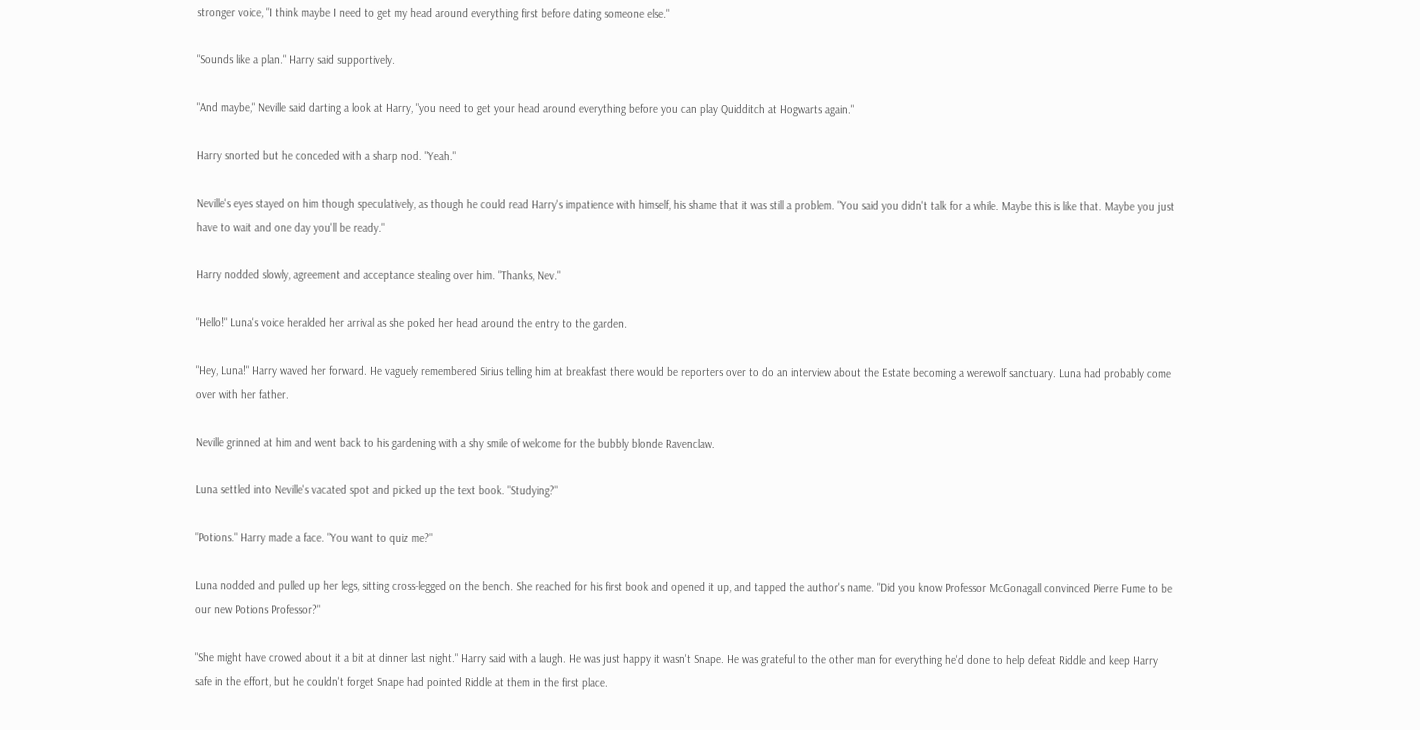stronger voice, "I think maybe I need to get my head around everything first before dating someone else."

"Sounds like a plan." Harry said supportively.

"And maybe," Neville said darting a look at Harry, "you need to get your head around everything before you can play Quidditch at Hogwarts again."

Harry snorted but he conceded with a sharp nod. "Yeah."

Neville's eyes stayed on him though speculatively, as though he could read Harry's impatience with himself, his shame that it was still a problem. "You said you didn't talk for a while. Maybe this is like that. Maybe you just have to wait and one day you'll be ready."

Harry nodded slowly, agreement and acceptance stealing over him. "Thanks, Nev."

"Hello!" Luna's voice heralded her arrival as she poked her head around the entry to the garden.

"Hey, Luna!" Harry waved her forward. He vaguely remembered Sirius telling him at breakfast there would be reporters over to do an interview about the Estate becoming a werewolf sanctuary. Luna had probably come over with her father.

Neville grinned at him and went back to his gardening with a shy smile of welcome for the bubbly blonde Ravenclaw.

Luna settled into Neville's vacated spot and picked up the text book. "Studying?"

"Potions." Harry made a face. "You want to quiz me?"

Luna nodded and pulled up her legs, sitting cross-legged on the bench. She reached for his first book and opened it up, and tapped the author's name. "Did you know Professor McGonagall convinced Pierre Fume to be our new Potions Professor?"

"She might have crowed about it a bit at dinner last night." Harry said with a laugh. He was just happy it wasn't Snape. He was grateful to the other man for everything he'd done to help defeat Riddle and keep Harry safe in the effort, but he couldn't forget Snape had pointed Riddle at them in the first place.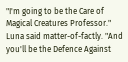"I'm going to be the Care of Magical Creatures Professor." Luna said matter-of-factly. "And you'll be the Defence Against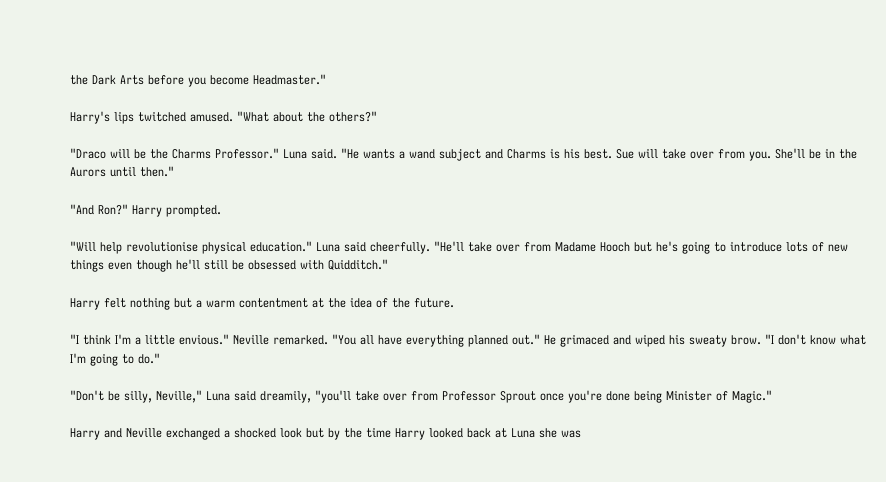the Dark Arts before you become Headmaster."

Harry's lips twitched amused. "What about the others?"

"Draco will be the Charms Professor." Luna said. "He wants a wand subject and Charms is his best. Sue will take over from you. She'll be in the Aurors until then."

"And Ron?" Harry prompted.

"Will help revolutionise physical education." Luna said cheerfully. "He'll take over from Madame Hooch but he's going to introduce lots of new things even though he'll still be obsessed with Quidditch."

Harry felt nothing but a warm contentment at the idea of the future.

"I think I'm a little envious." Neville remarked. "You all have everything planned out." He grimaced and wiped his sweaty brow. "I don't know what I'm going to do."

"Don't be silly, Neville," Luna said dreamily, "you'll take over from Professor Sprout once you're done being Minister of Magic."

Harry and Neville exchanged a shocked look but by the time Harry looked back at Luna she was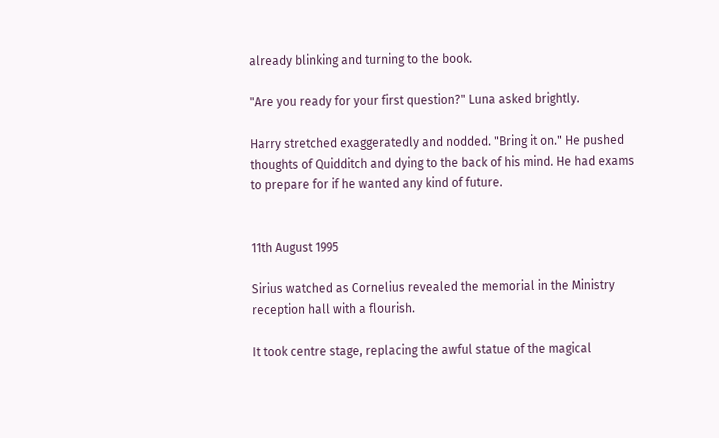already blinking and turning to the book.

"Are you ready for your first question?" Luna asked brightly.

Harry stretched exaggeratedly and nodded. "Bring it on." He pushed thoughts of Quidditch and dying to the back of his mind. He had exams to prepare for if he wanted any kind of future.


11th August 1995

Sirius watched as Cornelius revealed the memorial in the Ministry reception hall with a flourish.

It took centre stage, replacing the awful statue of the magical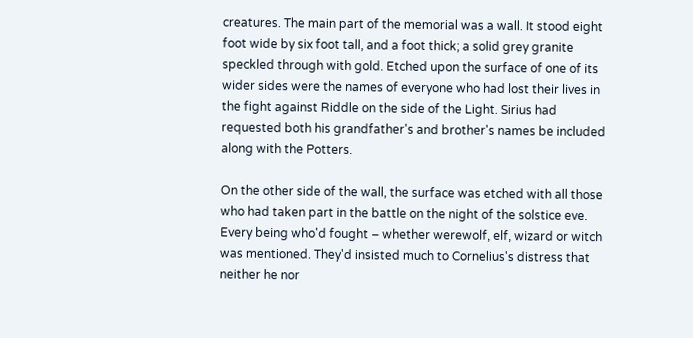creatures. The main part of the memorial was a wall. It stood eight foot wide by six foot tall, and a foot thick; a solid grey granite speckled through with gold. Etched upon the surface of one of its wider sides were the names of everyone who had lost their lives in the fight against Riddle on the side of the Light. Sirius had requested both his grandfather's and brother's names be included along with the Potters.

On the other side of the wall, the surface was etched with all those who had taken part in the battle on the night of the solstice eve. Every being who'd fought – whether werewolf, elf, wizard or witch was mentioned. They'd insisted much to Cornelius's distress that neither he nor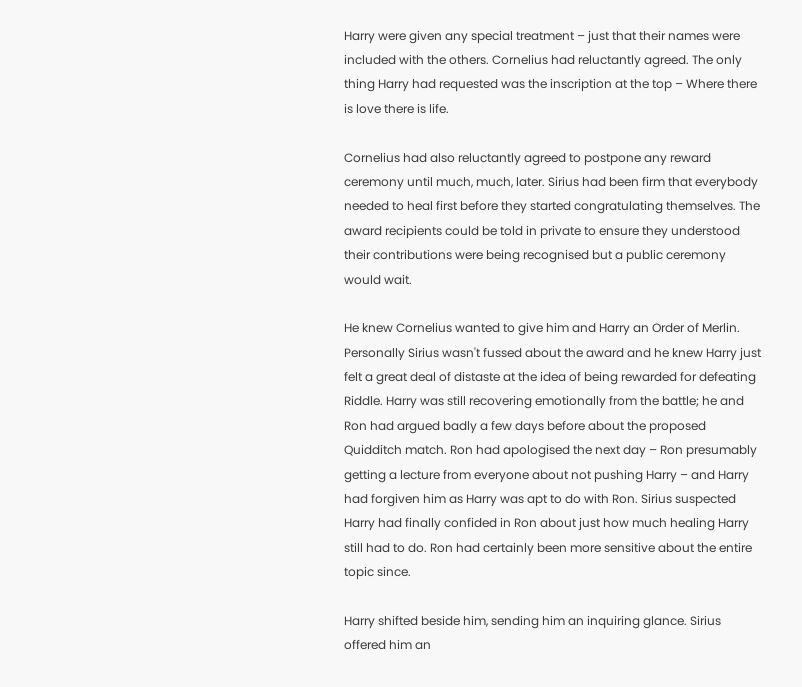Harry were given any special treatment – just that their names were included with the others. Cornelius had reluctantly agreed. The only thing Harry had requested was the inscription at the top – Where there is love there is life.

Cornelius had also reluctantly agreed to postpone any reward ceremony until much, much, later. Sirius had been firm that everybody needed to heal first before they started congratulating themselves. The award recipients could be told in private to ensure they understood their contributions were being recognised but a public ceremony would wait.

He knew Cornelius wanted to give him and Harry an Order of Merlin. Personally Sirius wasn't fussed about the award and he knew Harry just felt a great deal of distaste at the idea of being rewarded for defeating Riddle. Harry was still recovering emotionally from the battle; he and Ron had argued badly a few days before about the proposed Quidditch match. Ron had apologised the next day – Ron presumably getting a lecture from everyone about not pushing Harry – and Harry had forgiven him as Harry was apt to do with Ron. Sirius suspected Harry had finally confided in Ron about just how much healing Harry still had to do. Ron had certainly been more sensitive about the entire topic since.

Harry shifted beside him, sending him an inquiring glance. Sirius offered him an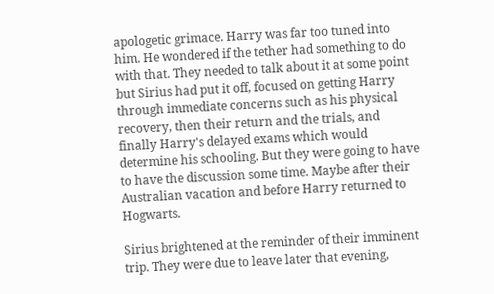apologetic grimace. Harry was far too tuned into him. He wondered if the tether had something to do with that. They needed to talk about it at some point but Sirius had put it off, focused on getting Harry through immediate concerns such as his physical recovery, then their return and the trials, and finally Harry's delayed exams which would determine his schooling. But they were going to have to have the discussion some time. Maybe after their Australian vacation and before Harry returned to Hogwarts.

Sirius brightened at the reminder of their imminent trip. They were due to leave later that evening,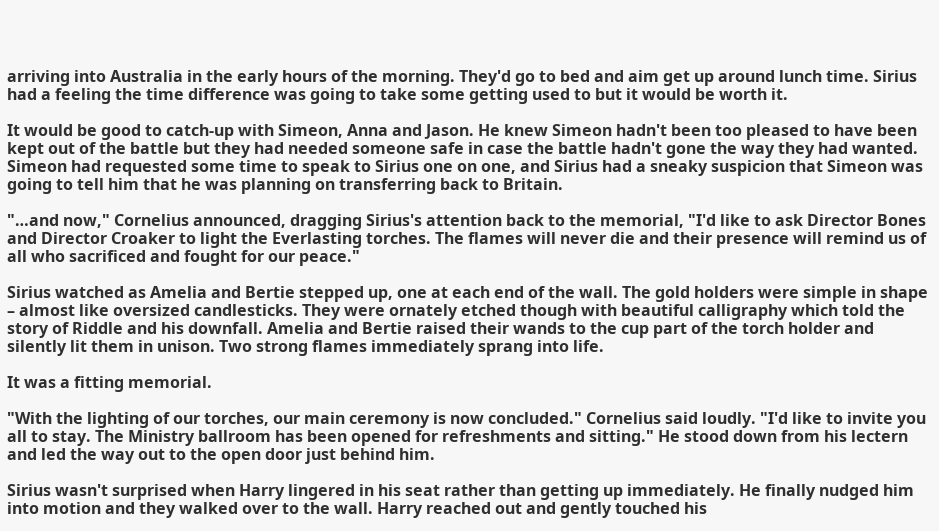arriving into Australia in the early hours of the morning. They'd go to bed and aim get up around lunch time. Sirius had a feeling the time difference was going to take some getting used to but it would be worth it.

It would be good to catch-up with Simeon, Anna and Jason. He knew Simeon hadn't been too pleased to have been kept out of the battle but they had needed someone safe in case the battle hadn't gone the way they had wanted. Simeon had requested some time to speak to Sirius one on one, and Sirius had a sneaky suspicion that Simeon was going to tell him that he was planning on transferring back to Britain.

"…and now," Cornelius announced, dragging Sirius's attention back to the memorial, "I'd like to ask Director Bones and Director Croaker to light the Everlasting torches. The flames will never die and their presence will remind us of all who sacrificed and fought for our peace."

Sirius watched as Amelia and Bertie stepped up, one at each end of the wall. The gold holders were simple in shape – almost like oversized candlesticks. They were ornately etched though with beautiful calligraphy which told the story of Riddle and his downfall. Amelia and Bertie raised their wands to the cup part of the torch holder and silently lit them in unison. Two strong flames immediately sprang into life.

It was a fitting memorial.

"With the lighting of our torches, our main ceremony is now concluded." Cornelius said loudly. "I'd like to invite you all to stay. The Ministry ballroom has been opened for refreshments and sitting." He stood down from his lectern and led the way out to the open door just behind him.

Sirius wasn't surprised when Harry lingered in his seat rather than getting up immediately. He finally nudged him into motion and they walked over to the wall. Harry reached out and gently touched his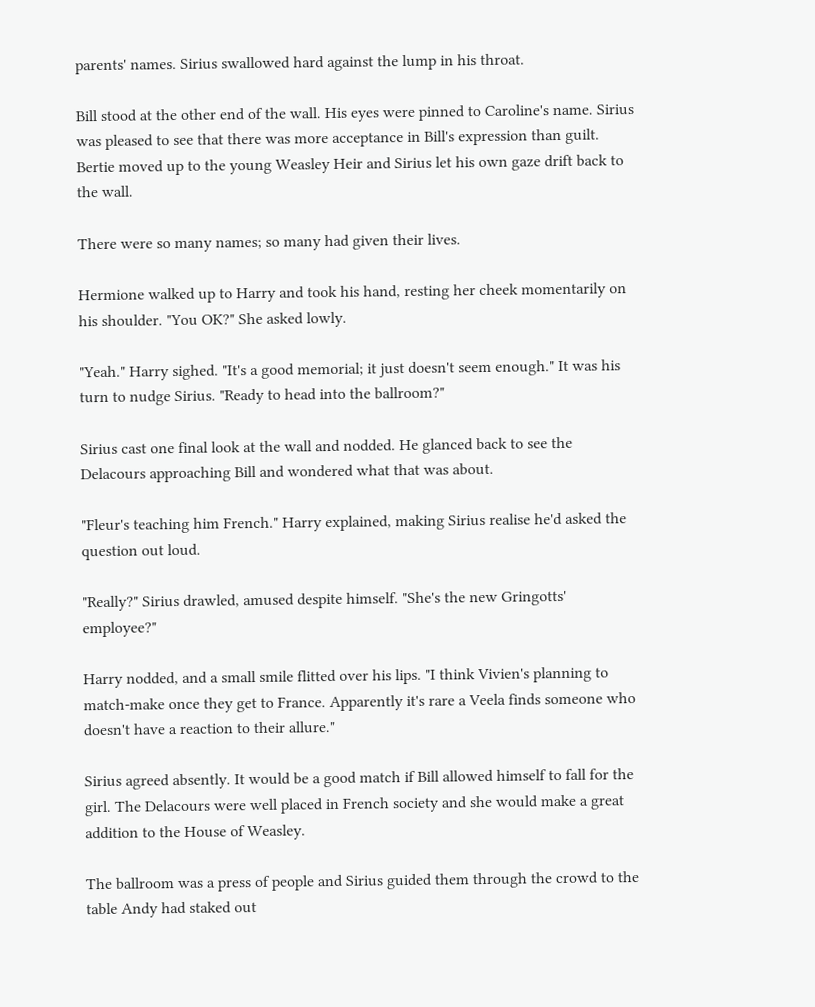parents' names. Sirius swallowed hard against the lump in his throat.

Bill stood at the other end of the wall. His eyes were pinned to Caroline's name. Sirius was pleased to see that there was more acceptance in Bill's expression than guilt. Bertie moved up to the young Weasley Heir and Sirius let his own gaze drift back to the wall.

There were so many names; so many had given their lives.

Hermione walked up to Harry and took his hand, resting her cheek momentarily on his shoulder. "You OK?" She asked lowly.

"Yeah." Harry sighed. "It's a good memorial; it just doesn't seem enough." It was his turn to nudge Sirius. "Ready to head into the ballroom?"

Sirius cast one final look at the wall and nodded. He glanced back to see the Delacours approaching Bill and wondered what that was about.

"Fleur's teaching him French." Harry explained, making Sirius realise he'd asked the question out loud.

"Really?" Sirius drawled, amused despite himself. "She's the new Gringotts' employee?"

Harry nodded, and a small smile flitted over his lips. "I think Vivien's planning to match-make once they get to France. Apparently it's rare a Veela finds someone who doesn't have a reaction to their allure."

Sirius agreed absently. It would be a good match if Bill allowed himself to fall for the girl. The Delacours were well placed in French society and she would make a great addition to the House of Weasley.

The ballroom was a press of people and Sirius guided them through the crowd to the table Andy had staked out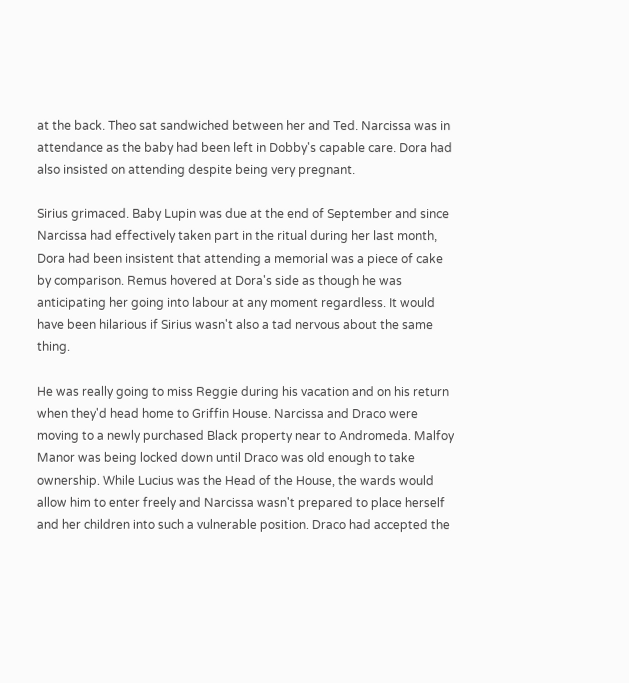at the back. Theo sat sandwiched between her and Ted. Narcissa was in attendance as the baby had been left in Dobby's capable care. Dora had also insisted on attending despite being very pregnant.

Sirius grimaced. Baby Lupin was due at the end of September and since Narcissa had effectively taken part in the ritual during her last month, Dora had been insistent that attending a memorial was a piece of cake by comparison. Remus hovered at Dora's side as though he was anticipating her going into labour at any moment regardless. It would have been hilarious if Sirius wasn't also a tad nervous about the same thing.

He was really going to miss Reggie during his vacation and on his return when they'd head home to Griffin House. Narcissa and Draco were moving to a newly purchased Black property near to Andromeda. Malfoy Manor was being locked down until Draco was old enough to take ownership. While Lucius was the Head of the House, the wards would allow him to enter freely and Narcissa wasn't prepared to place herself and her children into such a vulnerable position. Draco had accepted the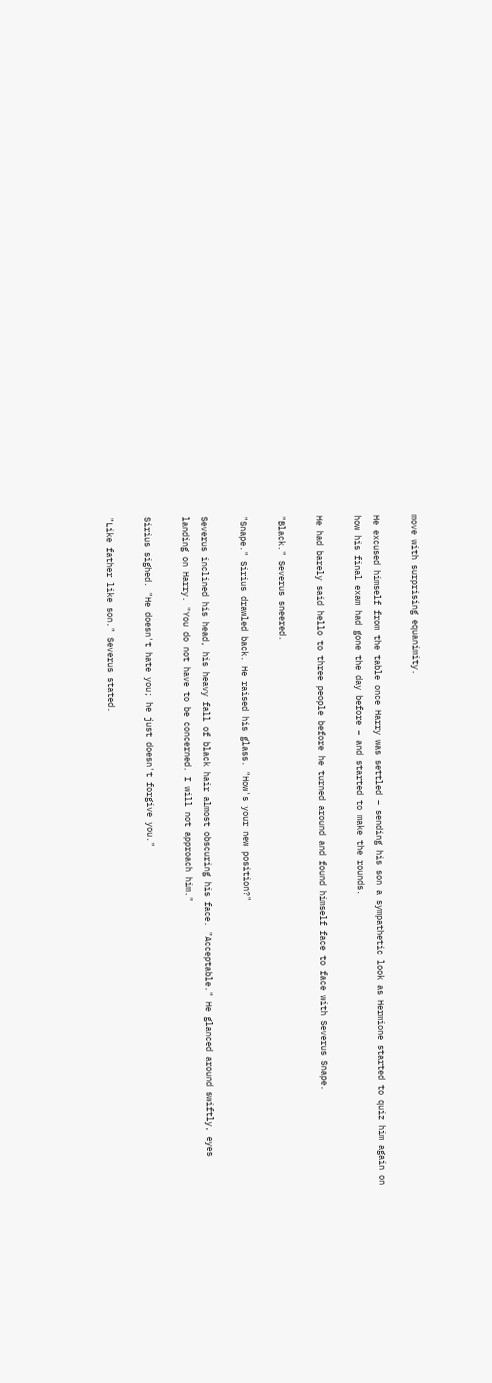move with surprising equanimity.

He excused himself from the table once Harry was settled – sending his son a sympathetic look as Hermione started to quiz him again on how his final exam had gone the day before – and started to make the rounds.

He had barely said hello to three people before he turned around and found himself face to face with Severus Snape.

"Black." Severus sneered.

"Snape." Sirius drawled back. He raised his glass. "How's your new position?"

Severus inclined his head, his heavy fall of black hair almost obscuring his face. "Acceptable." He glanced around swiftly, eyes landing on Harry. "You do not have to be concerned. I will not approach him."

Sirius sighed. "He doesn't hate you; he just doesn't forgive you."

"Like father like son." Severus stated.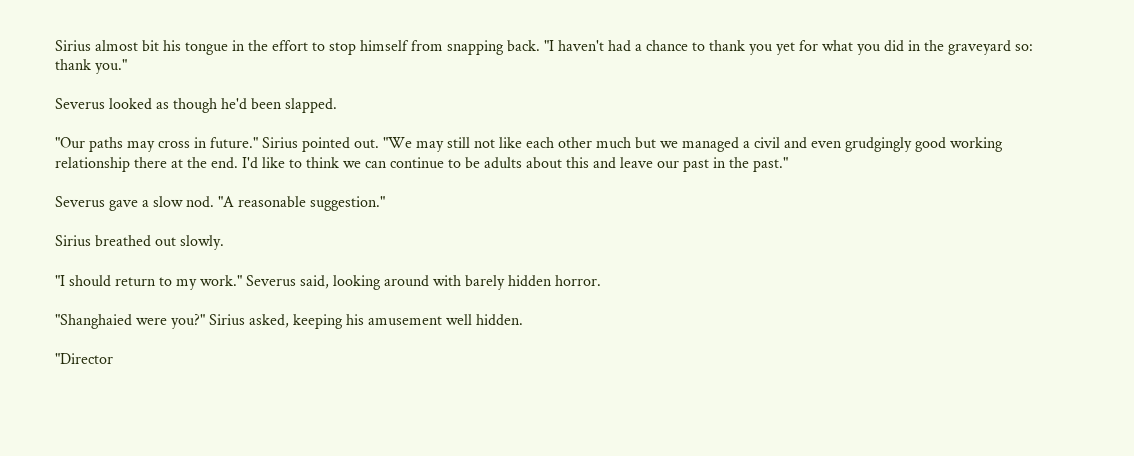Sirius almost bit his tongue in the effort to stop himself from snapping back. "I haven't had a chance to thank you yet for what you did in the graveyard so: thank you."

Severus looked as though he'd been slapped.

"Our paths may cross in future." Sirius pointed out. "We may still not like each other much but we managed a civil and even grudgingly good working relationship there at the end. I'd like to think we can continue to be adults about this and leave our past in the past."

Severus gave a slow nod. "A reasonable suggestion."

Sirius breathed out slowly.

"I should return to my work." Severus said, looking around with barely hidden horror.

"Shanghaied were you?" Sirius asked, keeping his amusement well hidden.

"Director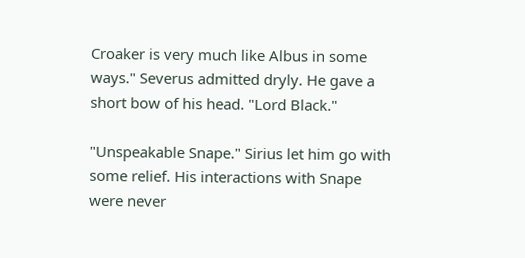Croaker is very much like Albus in some ways." Severus admitted dryly. He gave a short bow of his head. "Lord Black."

"Unspeakable Snape." Sirius let him go with some relief. His interactions with Snape were never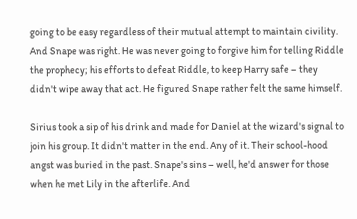going to be easy regardless of their mutual attempt to maintain civility. And Snape was right. He was never going to forgive him for telling Riddle the prophecy; his efforts to defeat Riddle, to keep Harry safe – they didn't wipe away that act. He figured Snape rather felt the same himself.

Sirius took a sip of his drink and made for Daniel at the wizard's signal to join his group. It didn't matter in the end. Any of it. Their school-hood angst was buried in the past. Snape's sins – well, he'd answer for those when he met Lily in the afterlife. And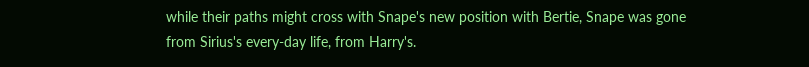while their paths might cross with Snape's new position with Bertie, Snape was gone from Sirius's every-day life, from Harry's.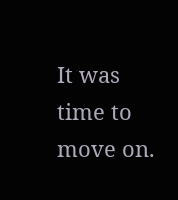It was time to move on.